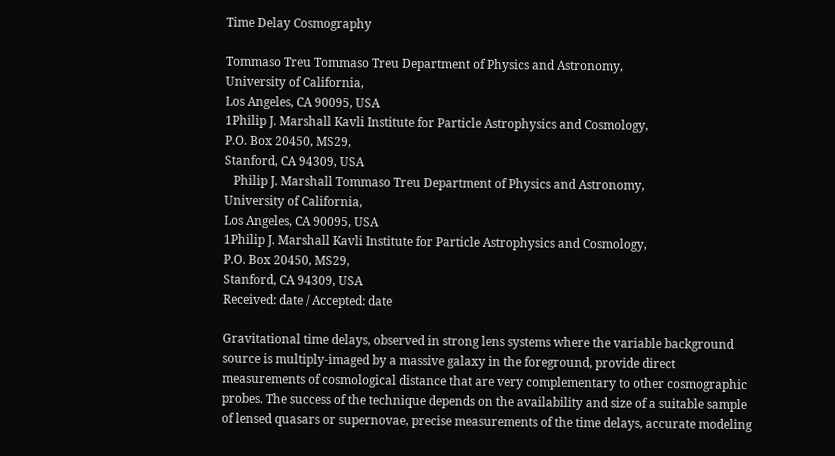Time Delay Cosmography

Tommaso Treu Tommaso Treu Department of Physics and Astronomy,
University of California,
Los Angeles, CA 90095, USA
1Philip J. Marshall Kavli Institute for Particle Astrophysics and Cosmology,
P.O. Box 20450, MS29,
Stanford, CA 94309, USA
   Philip J. Marshall Tommaso Treu Department of Physics and Astronomy,
University of California,
Los Angeles, CA 90095, USA
1Philip J. Marshall Kavli Institute for Particle Astrophysics and Cosmology,
P.O. Box 20450, MS29,
Stanford, CA 94309, USA
Received: date / Accepted: date

Gravitational time delays, observed in strong lens systems where the variable background source is multiply-imaged by a massive galaxy in the foreground, provide direct measurements of cosmological distance that are very complementary to other cosmographic probes. The success of the technique depends on the availability and size of a suitable sample of lensed quasars or supernovae, precise measurements of the time delays, accurate modeling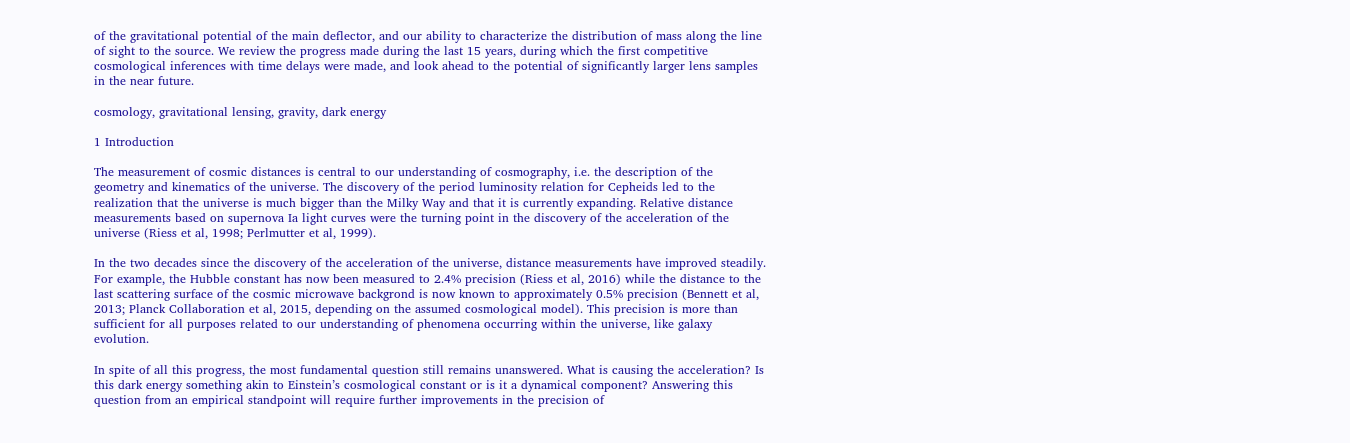of the gravitational potential of the main deflector, and our ability to characterize the distribution of mass along the line of sight to the source. We review the progress made during the last 15 years, during which the first competitive cosmological inferences with time delays were made, and look ahead to the potential of significantly larger lens samples in the near future.

cosmology, gravitational lensing, gravity, dark energy

1 Introduction

The measurement of cosmic distances is central to our understanding of cosmography, i.e. the description of the geometry and kinematics of the universe. The discovery of the period luminosity relation for Cepheids led to the realization that the universe is much bigger than the Milky Way and that it is currently expanding. Relative distance measurements based on supernova Ia light curves were the turning point in the discovery of the acceleration of the universe (Riess et al, 1998; Perlmutter et al, 1999).

In the two decades since the discovery of the acceleration of the universe, distance measurements have improved steadily. For example, the Hubble constant has now been measured to 2.4% precision (Riess et al, 2016) while the distance to the last scattering surface of the cosmic microwave backgrond is now known to approximately 0.5% precision (Bennett et al, 2013; Planck Collaboration et al, 2015, depending on the assumed cosmological model). This precision is more than sufficient for all purposes related to our understanding of phenomena occurring within the universe, like galaxy evolution.

In spite of all this progress, the most fundamental question still remains unanswered. What is causing the acceleration? Is this dark energy something akin to Einstein’s cosmological constant or is it a dynamical component? Answering this question from an empirical standpoint will require further improvements in the precision of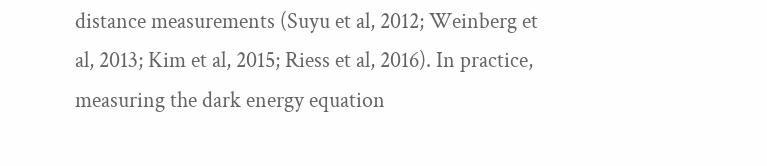distance measurements (Suyu et al, 2012; Weinberg et al, 2013; Kim et al, 2015; Riess et al, 2016). In practice, measuring the dark energy equation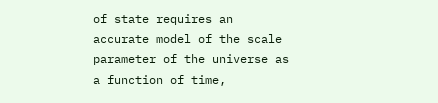of state requires an accurate model of the scale parameter of the universe as a function of time,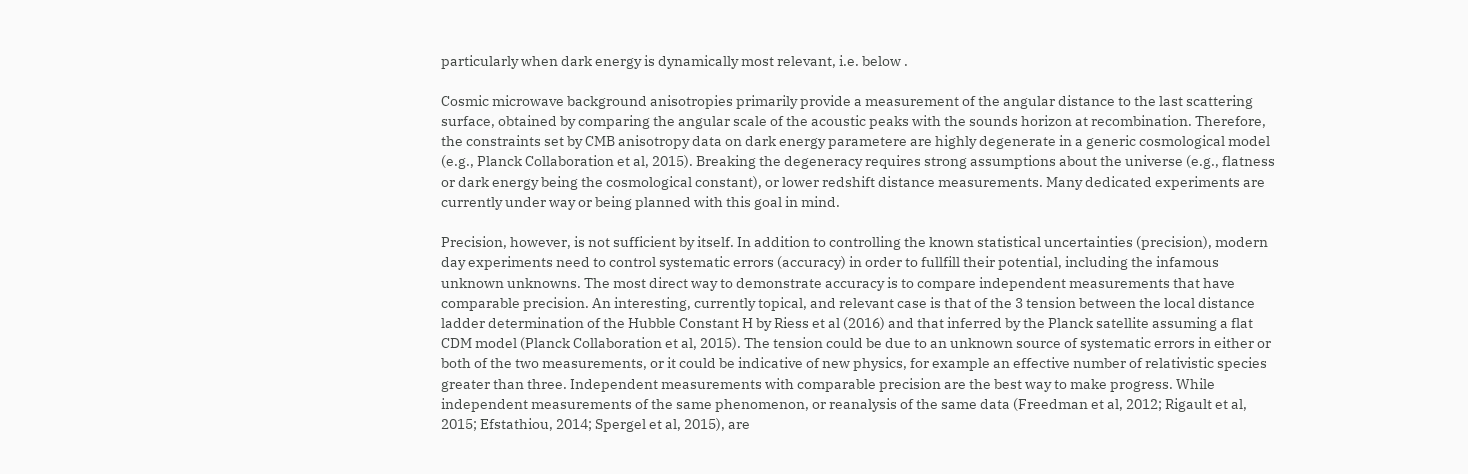particularly when dark energy is dynamically most relevant, i.e. below .

Cosmic microwave background anisotropies primarily provide a measurement of the angular distance to the last scattering surface, obtained by comparing the angular scale of the acoustic peaks with the sounds horizon at recombination. Therefore, the constraints set by CMB anisotropy data on dark energy parametere are highly degenerate in a generic cosmological model (e.g., Planck Collaboration et al, 2015). Breaking the degeneracy requires strong assumptions about the universe (e.g., flatness or dark energy being the cosmological constant), or lower redshift distance measurements. Many dedicated experiments are currently under way or being planned with this goal in mind.

Precision, however, is not sufficient by itself. In addition to controlling the known statistical uncertainties (precision), modern day experiments need to control systematic errors (accuracy) in order to fullfill their potential, including the infamous unknown unknowns. The most direct way to demonstrate accuracy is to compare independent measurements that have comparable precision. An interesting, currently topical, and relevant case is that of the 3 tension between the local distance ladder determination of the Hubble Constant H by Riess et al (2016) and that inferred by the Planck satellite assuming a flat CDM model (Planck Collaboration et al, 2015). The tension could be due to an unknown source of systematic errors in either or both of the two measurements, or it could be indicative of new physics, for example an effective number of relativistic species greater than three. Independent measurements with comparable precision are the best way to make progress. While independent measurements of the same phenomenon, or reanalysis of the same data (Freedman et al, 2012; Rigault et al, 2015; Efstathiou, 2014; Spergel et al, 2015), are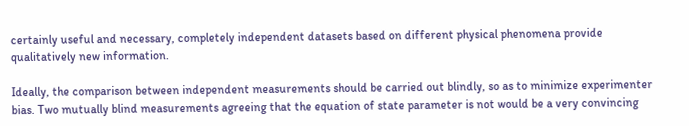certainly useful and necessary, completely independent datasets based on different physical phenomena provide qualitatively new information.

Ideally, the comparison between independent measurements should be carried out blindly, so as to minimize experimenter bias. Two mutually blind measurements agreeing that the equation of state parameter is not would be a very convincing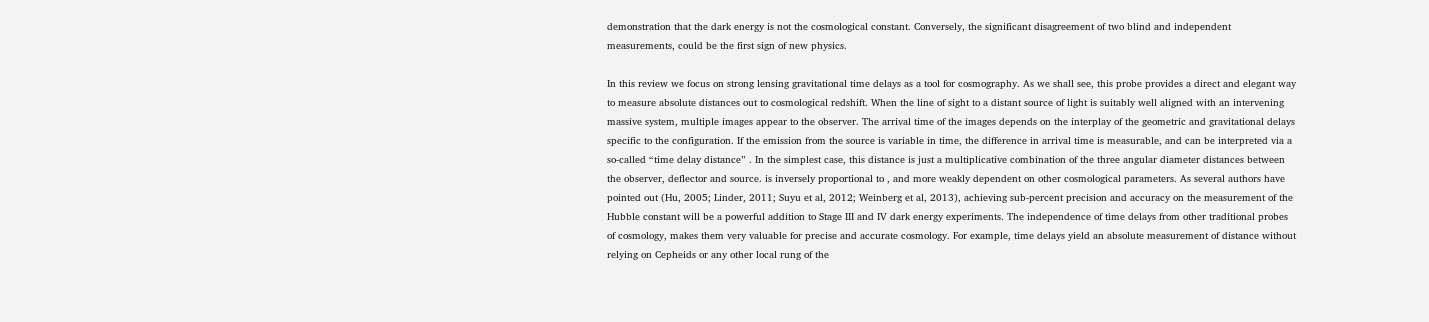demonstration that the dark energy is not the cosmological constant. Conversely, the significant disagreement of two blind and independent measurements, could be the first sign of new physics.

In this review we focus on strong lensing gravitational time delays as a tool for cosmography. As we shall see, this probe provides a direct and elegant way to measure absolute distances out to cosmological redshift. When the line of sight to a distant source of light is suitably well aligned with an intervening massive system, multiple images appear to the observer. The arrival time of the images depends on the interplay of the geometric and gravitational delays specific to the configuration. If the emission from the source is variable in time, the difference in arrival time is measurable, and can be interpreted via a so-called “time delay distance” . In the simplest case, this distance is just a multiplicative combination of the three angular diameter distances between the observer, deflector and source. is inversely proportional to , and more weakly dependent on other cosmological parameters. As several authors have pointed out (Hu, 2005; Linder, 2011; Suyu et al, 2012; Weinberg et al, 2013), achieving sub-percent precision and accuracy on the measurement of the Hubble constant will be a powerful addition to Stage III and IV dark energy experiments. The independence of time delays from other traditional probes of cosmology, makes them very valuable for precise and accurate cosmology. For example, time delays yield an absolute measurement of distance without relying on Cepheids or any other local rung of the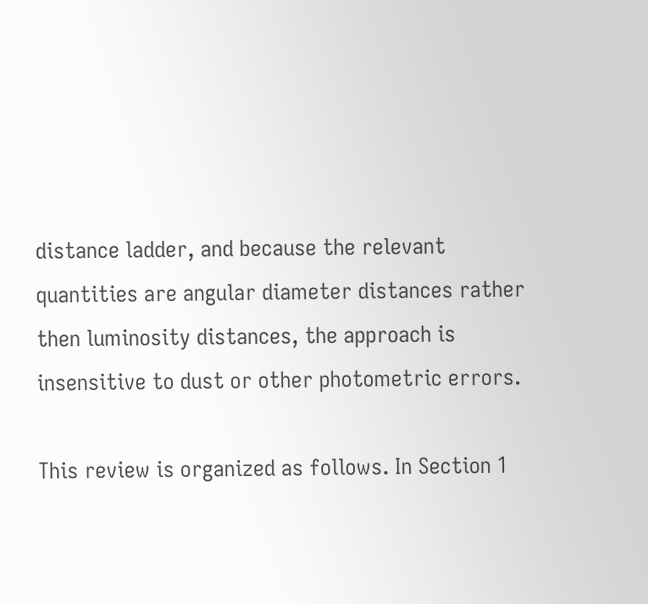distance ladder, and because the relevant quantities are angular diameter distances rather then luminosity distances, the approach is insensitive to dust or other photometric errors.

This review is organized as follows. In Section 1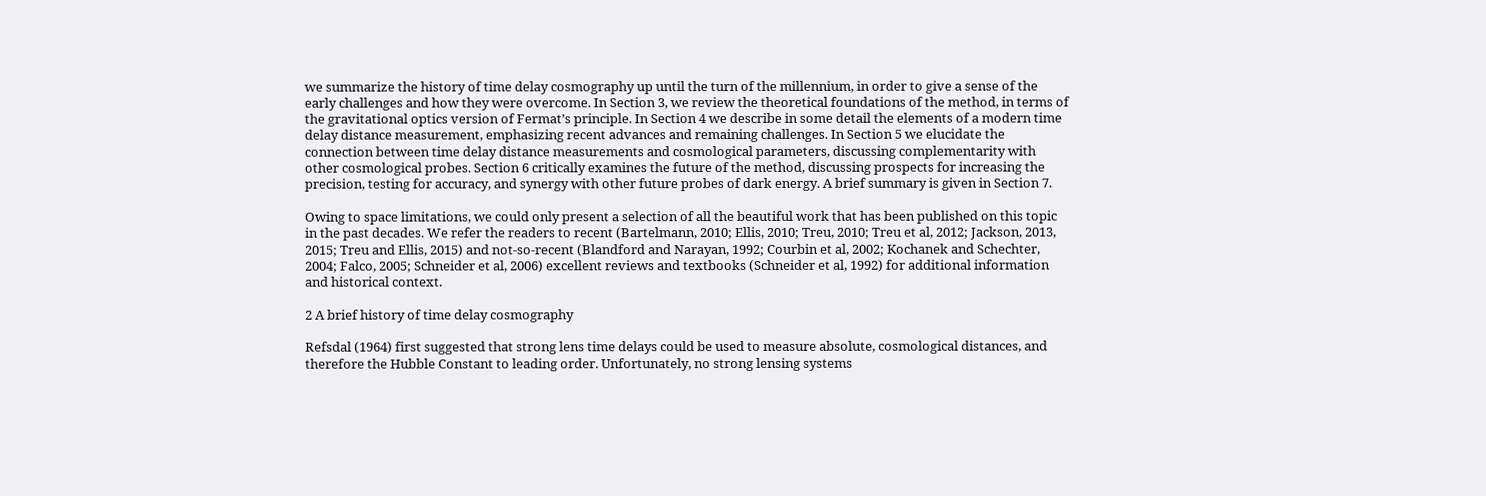we summarize the history of time delay cosmography up until the turn of the millennium, in order to give a sense of the early challenges and how they were overcome. In Section 3, we review the theoretical foundations of the method, in terms of the gravitational optics version of Fermat’s principle. In Section 4 we describe in some detail the elements of a modern time delay distance measurement, emphasizing recent advances and remaining challenges. In Section 5 we elucidate the connection between time delay distance measurements and cosmological parameters, discussing complementarity with other cosmological probes. Section 6 critically examines the future of the method, discussing prospects for increasing the precision, testing for accuracy, and synergy with other future probes of dark energy. A brief summary is given in Section 7.

Owing to space limitations, we could only present a selection of all the beautiful work that has been published on this topic in the past decades. We refer the readers to recent (Bartelmann, 2010; Ellis, 2010; Treu, 2010; Treu et al, 2012; Jackson, 2013, 2015; Treu and Ellis, 2015) and not-so-recent (Blandford and Narayan, 1992; Courbin et al, 2002; Kochanek and Schechter, 2004; Falco, 2005; Schneider et al, 2006) excellent reviews and textbooks (Schneider et al, 1992) for additional information and historical context.

2 A brief history of time delay cosmography

Refsdal (1964) first suggested that strong lens time delays could be used to measure absolute, cosmological distances, and therefore the Hubble Constant to leading order. Unfortunately, no strong lensing systems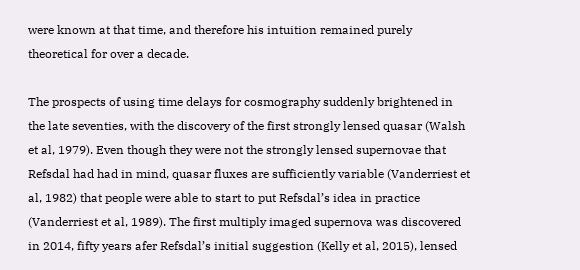were known at that time, and therefore his intuition remained purely theoretical for over a decade.

The prospects of using time delays for cosmography suddenly brightened in the late seventies, with the discovery of the first strongly lensed quasar (Walsh et al, 1979). Even though they were not the strongly lensed supernovae that Refsdal had had in mind, quasar fluxes are sufficiently variable (Vanderriest et al, 1982) that people were able to start to put Refsdal’s idea in practice (Vanderriest et al, 1989). The first multiply imaged supernova was discovered in 2014, fifty years afer Refsdal’s initial suggestion (Kelly et al, 2015), lensed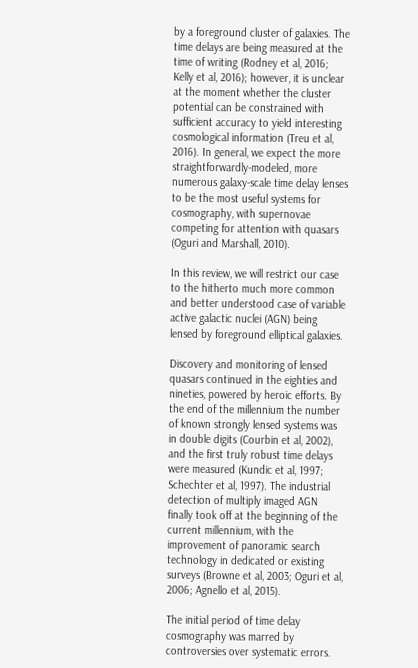by a foreground cluster of galaxies. The time delays are being measured at the time of writing (Rodney et al, 2016; Kelly et al, 2016); however, it is unclear at the moment whether the cluster potential can be constrained with sufficient accuracy to yield interesting cosmological information (Treu et al, 2016). In general, we expect the more straightforwardly-modeled, more numerous galaxy-scale time delay lenses to be the most useful systems for cosmography, with supernovae competing for attention with quasars (Oguri and Marshall, 2010).

In this review, we will restrict our case to the hitherto much more common and better understood case of variable active galactic nuclei (AGN) being lensed by foreground elliptical galaxies.

Discovery and monitoring of lensed quasars continued in the eighties and nineties, powered by heroic efforts. By the end of the millennium the number of known strongly lensed systems was in double digits (Courbin et al, 2002), and the first truly robust time delays were measured (Kundic et al, 1997; Schechter et al, 1997). The industrial detection of multiply imaged AGN finally took off at the beginning of the current millennium, with the improvement of panoramic search technology in dedicated or existing surveys (Browne et al, 2003; Oguri et al, 2006; Agnello et al, 2015).

The initial period of time delay cosmography was marred by controversies over systematic errors.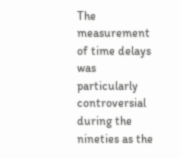The measurement of time delays was particularly controversial during the nineties as the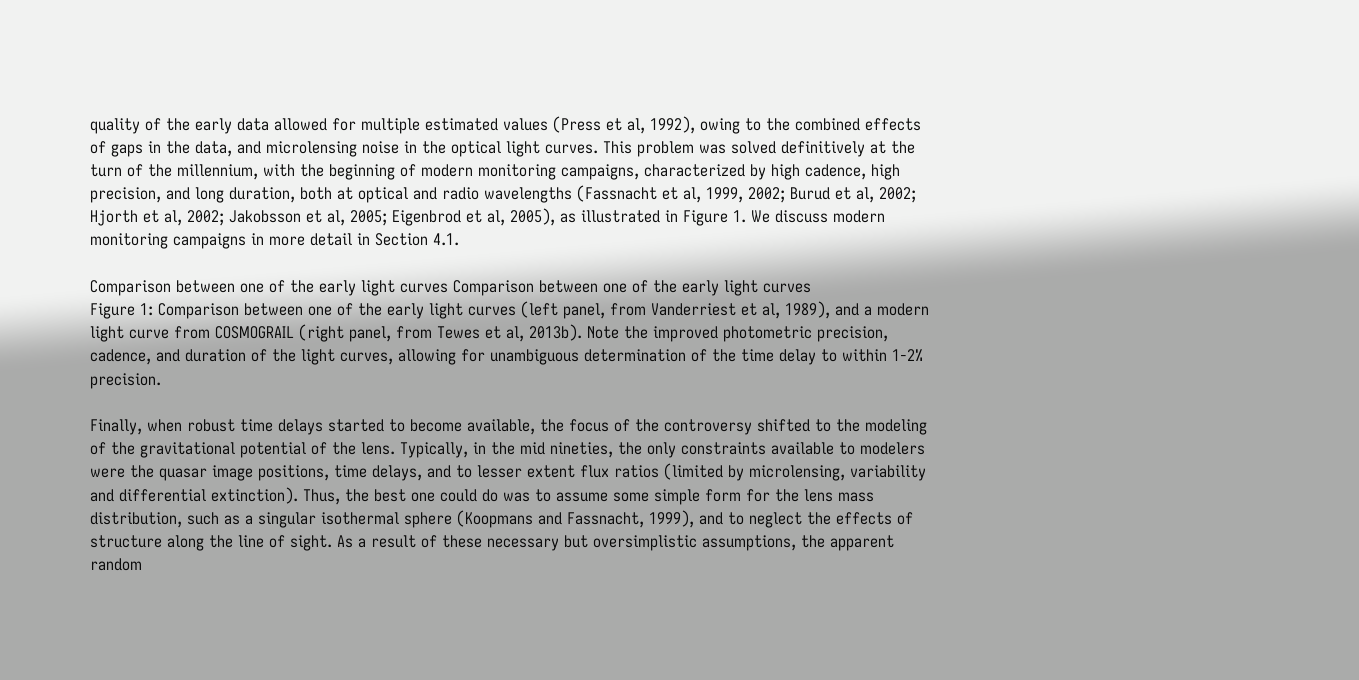quality of the early data allowed for multiple estimated values (Press et al, 1992), owing to the combined effects of gaps in the data, and microlensing noise in the optical light curves. This problem was solved definitively at the turn of the millennium, with the beginning of modern monitoring campaigns, characterized by high cadence, high precision, and long duration, both at optical and radio wavelengths (Fassnacht et al, 1999, 2002; Burud et al, 2002; Hjorth et al, 2002; Jakobsson et al, 2005; Eigenbrod et al, 2005), as illustrated in Figure 1. We discuss modern monitoring campaigns in more detail in Section 4.1.

Comparison between one of the early light curves Comparison between one of the early light curves
Figure 1: Comparison between one of the early light curves (left panel, from Vanderriest et al, 1989), and a modern light curve from COSMOGRAIL (right panel, from Tewes et al, 2013b). Note the improved photometric precision, cadence, and duration of the light curves, allowing for unambiguous determination of the time delay to within 1-2% precision.

Finally, when robust time delays started to become available, the focus of the controversy shifted to the modeling of the gravitational potential of the lens. Typically, in the mid nineties, the only constraints available to modelers were the quasar image positions, time delays, and to lesser extent flux ratios (limited by microlensing, variability and differential extinction). Thus, the best one could do was to assume some simple form for the lens mass distribution, such as a singular isothermal sphere (Koopmans and Fassnacht, 1999), and to neglect the effects of structure along the line of sight. As a result of these necessary but oversimplistic assumptions, the apparent random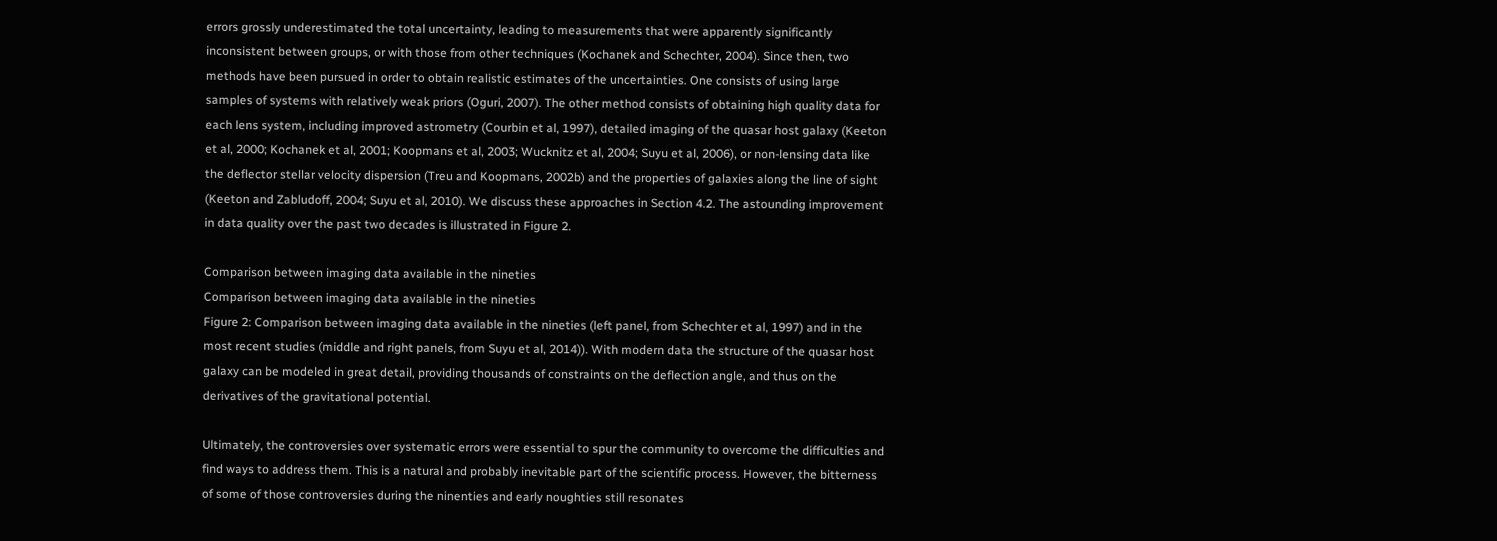errors grossly underestimated the total uncertainty, leading to measurements that were apparently significantly inconsistent between groups, or with those from other techniques (Kochanek and Schechter, 2004). Since then, two methods have been pursued in order to obtain realistic estimates of the uncertainties. One consists of using large samples of systems with relatively weak priors (Oguri, 2007). The other method consists of obtaining high quality data for each lens system, including improved astrometry (Courbin et al, 1997), detailed imaging of the quasar host galaxy (Keeton et al, 2000; Kochanek et al, 2001; Koopmans et al, 2003; Wucknitz et al, 2004; Suyu et al, 2006), or non-lensing data like the deflector stellar velocity dispersion (Treu and Koopmans, 2002b) and the properties of galaxies along the line of sight (Keeton and Zabludoff, 2004; Suyu et al, 2010). We discuss these approaches in Section 4.2. The astounding improvement in data quality over the past two decades is illustrated in Figure 2.

Comparison between imaging data available in the nineties
Comparison between imaging data available in the nineties
Figure 2: Comparison between imaging data available in the nineties (left panel, from Schechter et al, 1997) and in the most recent studies (middle and right panels, from Suyu et al, 2014)). With modern data the structure of the quasar host galaxy can be modeled in great detail, providing thousands of constraints on the deflection angle, and thus on the derivatives of the gravitational potential.

Ultimately, the controversies over systematic errors were essential to spur the community to overcome the difficulties and find ways to address them. This is a natural and probably inevitable part of the scientific process. However, the bitterness of some of those controversies during the ninenties and early noughties still resonates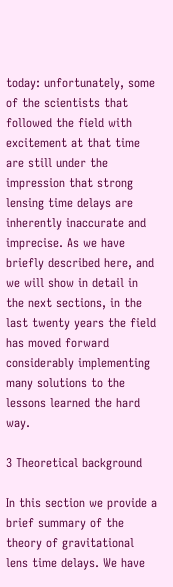today: unfortunately, some of the scientists that followed the field with excitement at that time are still under the impression that strong lensing time delays are inherently inaccurate and imprecise. As we have briefly described here, and we will show in detail in the next sections, in the last twenty years the field has moved forward considerably implementing many solutions to the lessons learned the hard way.

3 Theoretical background

In this section we provide a brief summary of the theory of gravitational lens time delays. We have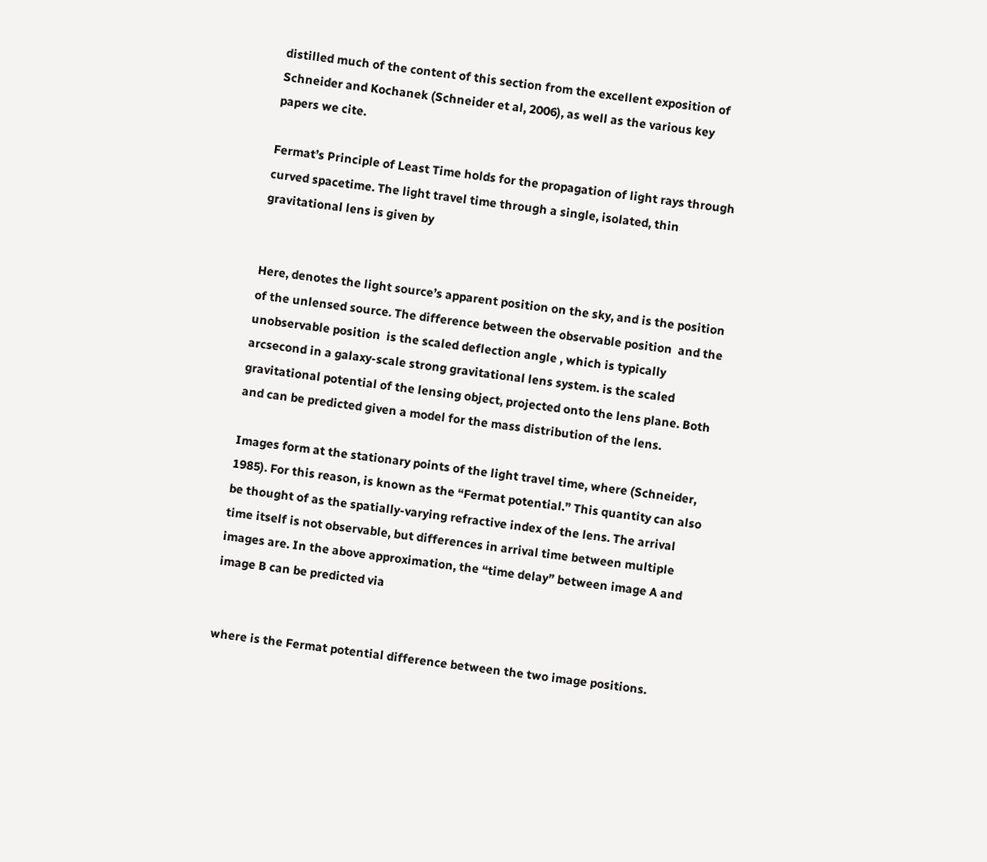distilled much of the content of this section from the excellent exposition of Schneider and Kochanek (Schneider et al, 2006), as well as the various key papers we cite.

Fermat’s Principle of Least Time holds for the propagation of light rays through curved spacetime. The light travel time through a single, isolated, thin gravitational lens is given by


Here, denotes the light source’s apparent position on the sky, and is the position of the unlensed source. The difference between the observable position  and the unobservable position  is the scaled deflection angle , which is typically  arcsecond in a galaxy-scale strong gravitational lens system. is the scaled gravitational potential of the lensing object, projected onto the lens plane. Both and can be predicted given a model for the mass distribution of the lens.

Images form at the stationary points of the light travel time, where (Schneider, 1985). For this reason, is known as the “Fermat potential.” This quantity can also be thought of as the spatially-varying refractive index of the lens. The arrival time itself is not observable, but differences in arrival time between multiple images are. In the above approximation, the “time delay” between image A and image B can be predicted via


where is the Fermat potential difference between the two image positions.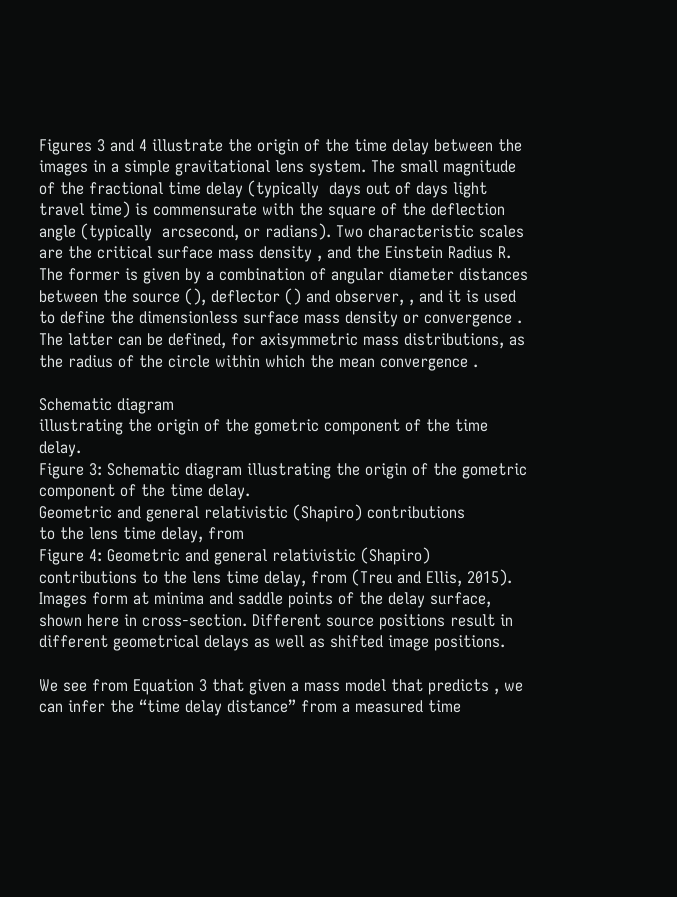Figures 3 and 4 illustrate the origin of the time delay between the images in a simple gravitational lens system. The small magnitude of the fractional time delay (typically  days out of days light travel time) is commensurate with the square of the deflection angle (typically  arcsecond, or radians). Two characteristic scales are the critical surface mass density , and the Einstein Radius R. The former is given by a combination of angular diameter distances between the source (), deflector () and observer, , and it is used to define the dimensionless surface mass density or convergence . The latter can be defined, for axisymmetric mass distributions, as the radius of the circle within which the mean convergence .

Schematic diagram
illustrating the origin of the gometric component of the time delay.
Figure 3: Schematic diagram illustrating the origin of the gometric component of the time delay.
Geometric and general relativistic (Shapiro) contributions
to the lens time delay, from
Figure 4: Geometric and general relativistic (Shapiro) contributions to the lens time delay, from (Treu and Ellis, 2015). Images form at minima and saddle points of the delay surface, shown here in cross-section. Different source positions result in different geometrical delays as well as shifted image positions.

We see from Equation 3 that given a mass model that predicts , we can infer the “time delay distance” from a measured time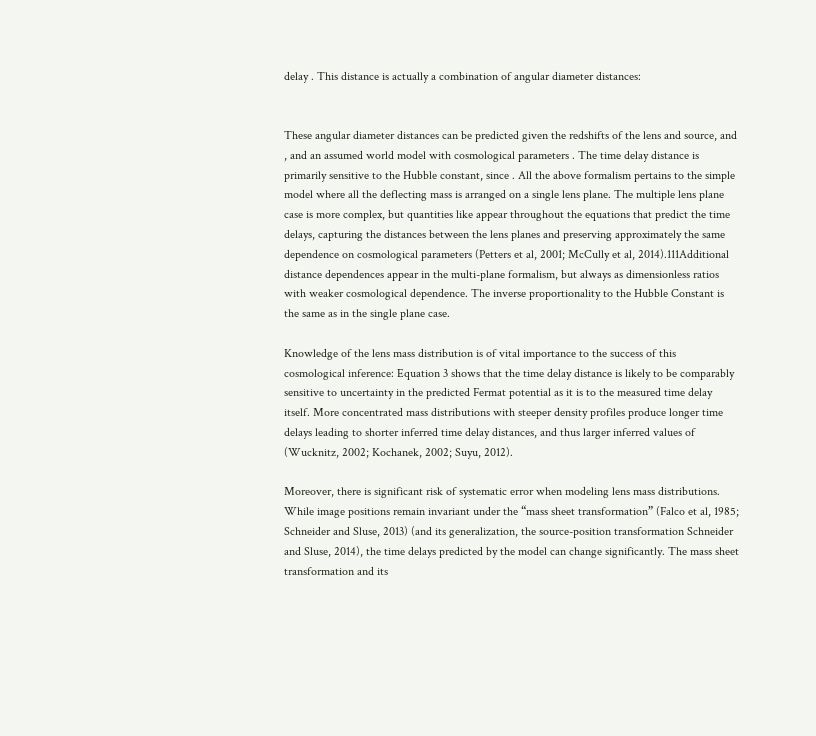delay . This distance is actually a combination of angular diameter distances:


These angular diameter distances can be predicted given the redshifts of the lens and source, and , and an assumed world model with cosmological parameters . The time delay distance is primarily sensitive to the Hubble constant, since . All the above formalism pertains to the simple model where all the deflecting mass is arranged on a single lens plane. The multiple lens plane case is more complex, but quantities like appear throughout the equations that predict the time delays, capturing the distances between the lens planes and preserving approximately the same dependence on cosmological parameters (Petters et al, 2001; McCully et al, 2014).111Additional distance dependences appear in the multi-plane formalism, but always as dimensionless ratios with weaker cosmological dependence. The inverse proportionality to the Hubble Constant is the same as in the single plane case.

Knowledge of the lens mass distribution is of vital importance to the success of this cosmological inference: Equation 3 shows that the time delay distance is likely to be comparably sensitive to uncertainty in the predicted Fermat potential as it is to the measured time delay itself. More concentrated mass distributions with steeper density profiles produce longer time delays leading to shorter inferred time delay distances, and thus larger inferred values of (Wucknitz, 2002; Kochanek, 2002; Suyu, 2012).

Moreover, there is significant risk of systematic error when modeling lens mass distributions. While image positions remain invariant under the “mass sheet transformation” (Falco et al, 1985; Schneider and Sluse, 2013) (and its generalization, the source-position transformation Schneider and Sluse, 2014), the time delays predicted by the model can change significantly. The mass sheet transformation and its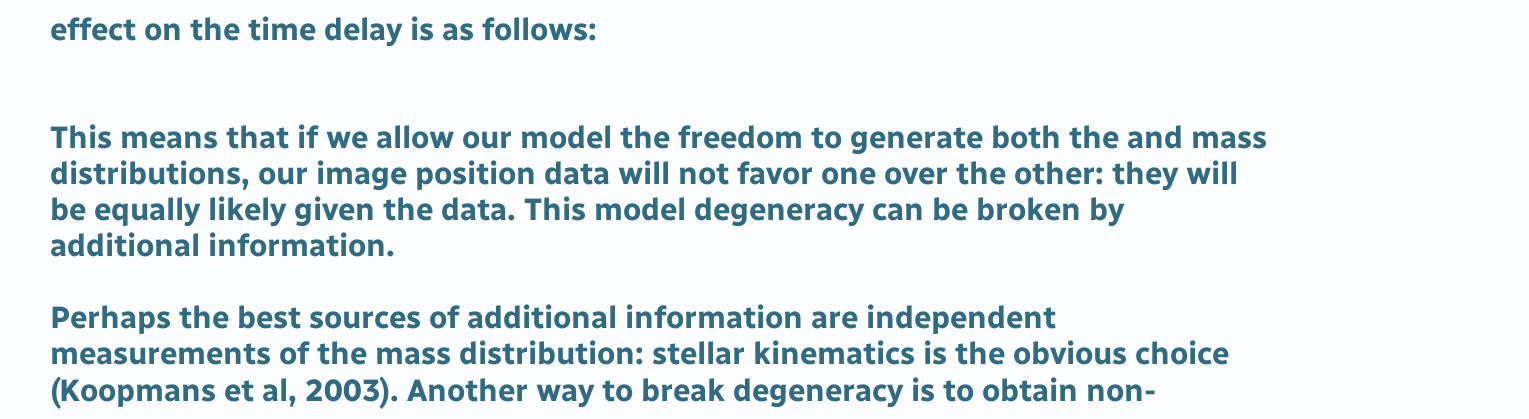effect on the time delay is as follows:


This means that if we allow our model the freedom to generate both the and mass distributions, our image position data will not favor one over the other: they will be equally likely given the data. This model degeneracy can be broken by additional information.

Perhaps the best sources of additional information are independent measurements of the mass distribution: stellar kinematics is the obvious choice (Koopmans et al, 2003). Another way to break degeneracy is to obtain non-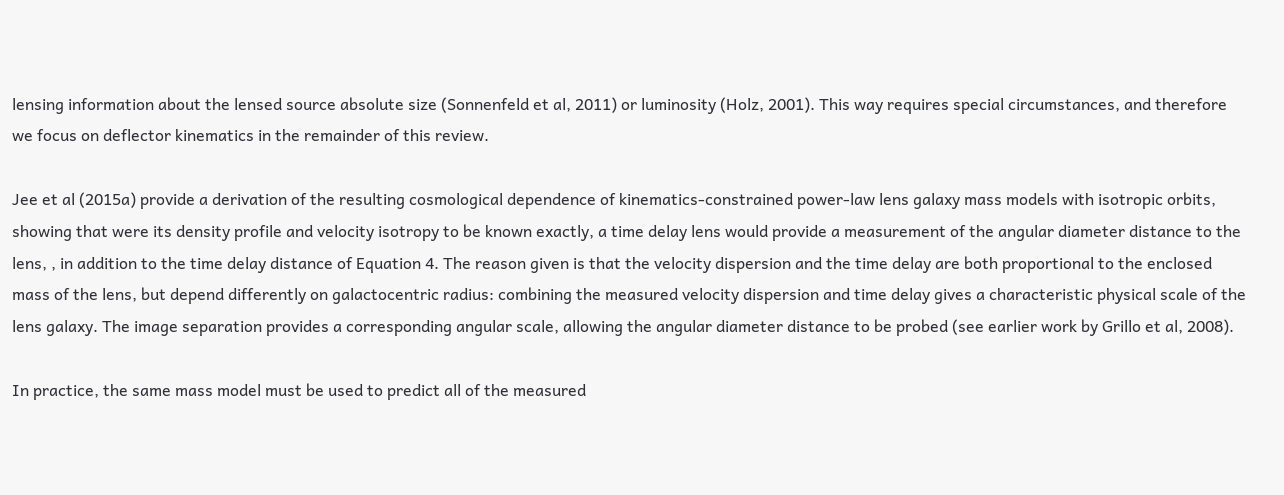lensing information about the lensed source absolute size (Sonnenfeld et al, 2011) or luminosity (Holz, 2001). This way requires special circumstances, and therefore we focus on deflector kinematics in the remainder of this review.

Jee et al (2015a) provide a derivation of the resulting cosmological dependence of kinematics-constrained power-law lens galaxy mass models with isotropic orbits, showing that were its density profile and velocity isotropy to be known exactly, a time delay lens would provide a measurement of the angular diameter distance to the lens, , in addition to the time delay distance of Equation 4. The reason given is that the velocity dispersion and the time delay are both proportional to the enclosed mass of the lens, but depend differently on galactocentric radius: combining the measured velocity dispersion and time delay gives a characteristic physical scale of the lens galaxy. The image separation provides a corresponding angular scale, allowing the angular diameter distance to be probed (see earlier work by Grillo et al, 2008).

In practice, the same mass model must be used to predict all of the measured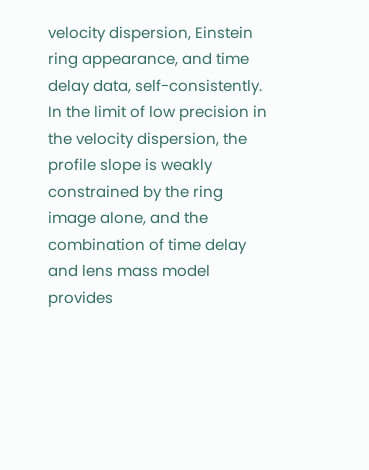velocity dispersion, Einstein ring appearance, and time delay data, self-consistently. In the limit of low precision in the velocity dispersion, the profile slope is weakly constrained by the ring image alone, and the combination of time delay and lens mass model provides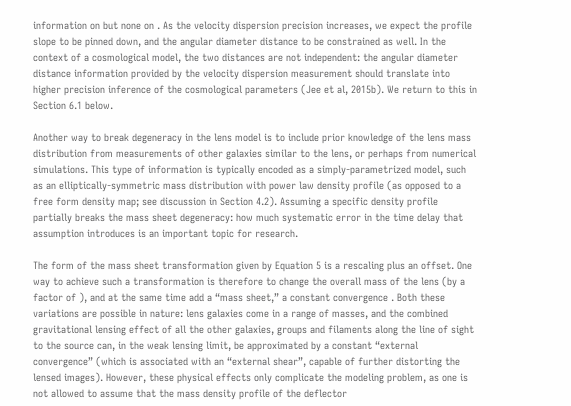information on but none on . As the velocity dispersion precision increases, we expect the profile slope to be pinned down, and the angular diameter distance to be constrained as well. In the context of a cosmological model, the two distances are not independent: the angular diameter distance information provided by the velocity dispersion measurement should translate into higher precision inference of the cosmological parameters (Jee et al, 2015b). We return to this in Section 6.1 below.

Another way to break degeneracy in the lens model is to include prior knowledge of the lens mass distribution from measurements of other galaxies similar to the lens, or perhaps from numerical simulations. This type of information is typically encoded as a simply-parametrized model, such as an elliptically-symmetric mass distribution with power law density profile (as opposed to a free form density map; see discussion in Section 4.2). Assuming a specific density profile partially breaks the mass sheet degeneracy: how much systematic error in the time delay that assumption introduces is an important topic for research.

The form of the mass sheet transformation given by Equation 5 is a rescaling plus an offset. One way to achieve such a transformation is therefore to change the overall mass of the lens (by a factor of ), and at the same time add a “mass sheet,” a constant convergence . Both these variations are possible in nature: lens galaxies come in a range of masses, and the combined gravitational lensing effect of all the other galaxies, groups and filaments along the line of sight to the source can, in the weak lensing limit, be approximated by a constant “external convergence” (which is associated with an “external shear”, capable of further distorting the lensed images). However, these physical effects only complicate the modeling problem, as one is not allowed to assume that the mass density profile of the deflector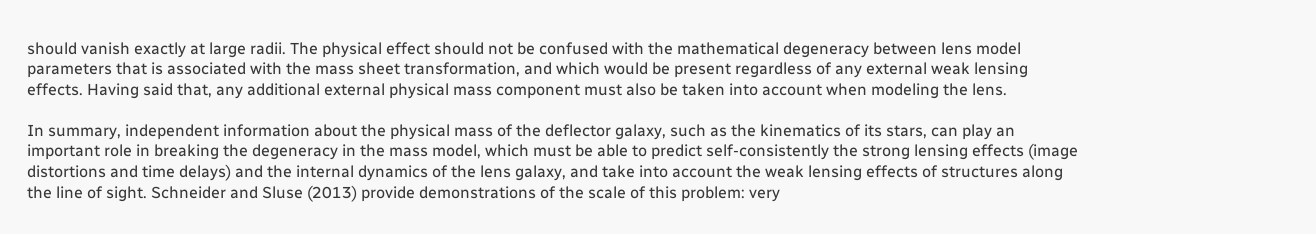should vanish exactly at large radii. The physical effect should not be confused with the mathematical degeneracy between lens model parameters that is associated with the mass sheet transformation, and which would be present regardless of any external weak lensing effects. Having said that, any additional external physical mass component must also be taken into account when modeling the lens.

In summary, independent information about the physical mass of the deflector galaxy, such as the kinematics of its stars, can play an important role in breaking the degeneracy in the mass model, which must be able to predict self-consistently the strong lensing effects (image distortions and time delays) and the internal dynamics of the lens galaxy, and take into account the weak lensing effects of structures along the line of sight. Schneider and Sluse (2013) provide demonstrations of the scale of this problem: very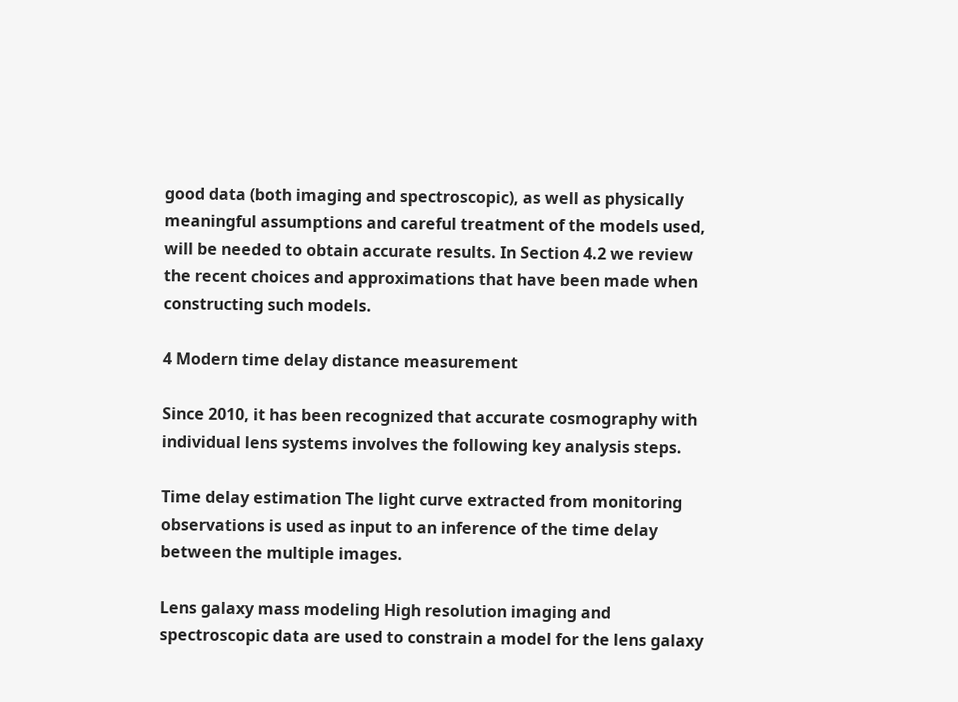good data (both imaging and spectroscopic), as well as physically meaningful assumptions and careful treatment of the models used, will be needed to obtain accurate results. In Section 4.2 we review the recent choices and approximations that have been made when constructing such models.

4 Modern time delay distance measurement

Since 2010, it has been recognized that accurate cosmography with individual lens systems involves the following key analysis steps.

Time delay estimation The light curve extracted from monitoring observations is used as input to an inference of the time delay between the multiple images.

Lens galaxy mass modeling High resolution imaging and spectroscopic data are used to constrain a model for the lens galaxy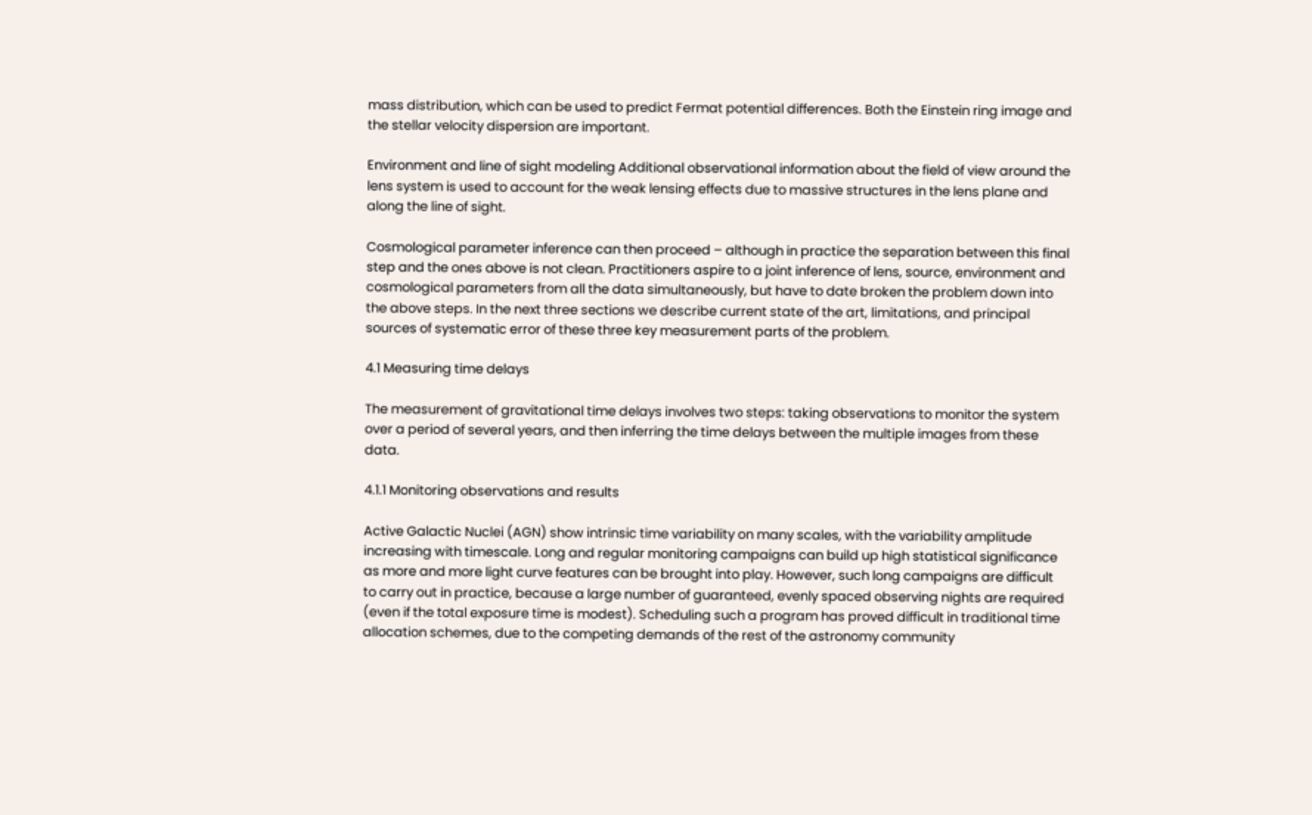mass distribution, which can be used to predict Fermat potential differences. Both the Einstein ring image and the stellar velocity dispersion are important.

Environment and line of sight modeling Additional observational information about the field of view around the lens system is used to account for the weak lensing effects due to massive structures in the lens plane and along the line of sight.

Cosmological parameter inference can then proceed – although in practice the separation between this final step and the ones above is not clean. Practitioners aspire to a joint inference of lens, source, environment and cosmological parameters from all the data simultaneously, but have to date broken the problem down into the above steps. In the next three sections we describe current state of the art, limitations, and principal sources of systematic error of these three key measurement parts of the problem.

4.1 Measuring time delays

The measurement of gravitational time delays involves two steps: taking observations to monitor the system over a period of several years, and then inferring the time delays between the multiple images from these data.

4.1.1 Monitoring observations and results

Active Galactic Nuclei (AGN) show intrinsic time variability on many scales, with the variability amplitude increasing with timescale. Long and regular monitoring campaigns can build up high statistical significance as more and more light curve features can be brought into play. However, such long campaigns are difficult to carry out in practice, because a large number of guaranteed, evenly spaced observing nights are required (even if the total exposure time is modest). Scheduling such a program has proved difficult in traditional time allocation schemes, due to the competing demands of the rest of the astronomy community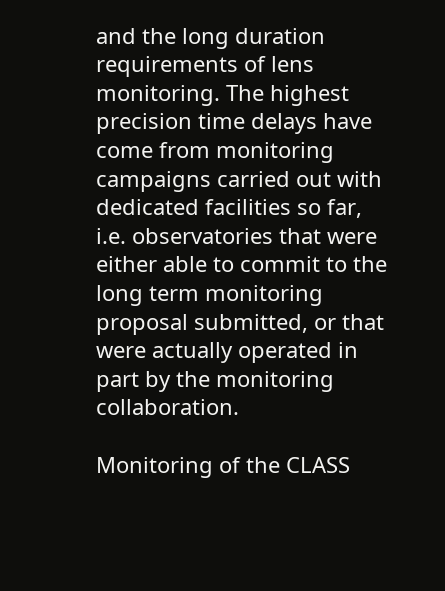and the long duration requirements of lens monitoring. The highest precision time delays have come from monitoring campaigns carried out with dedicated facilities so far, i.e. observatories that were either able to commit to the long term monitoring proposal submitted, or that were actually operated in part by the monitoring collaboration.

Monitoring of the CLASS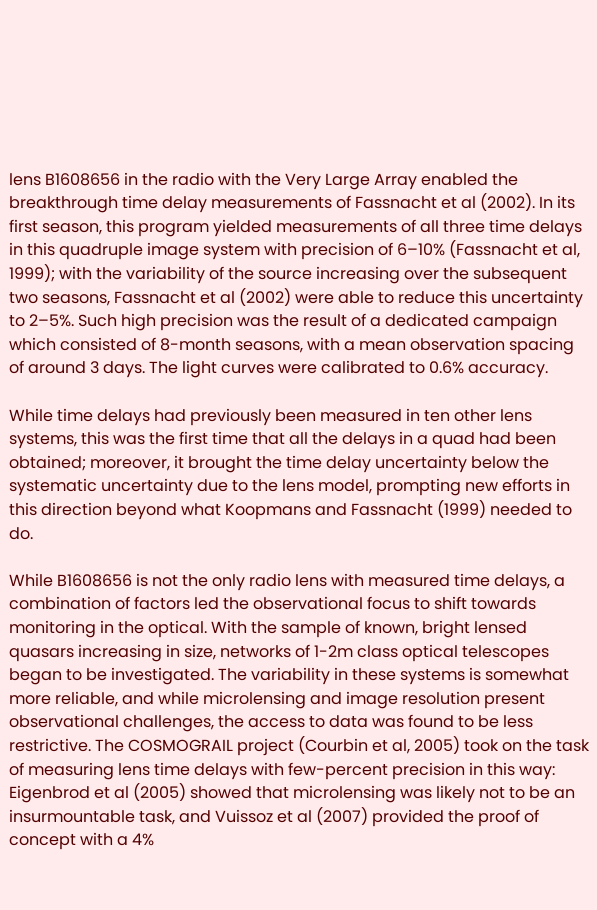lens B1608656 in the radio with the Very Large Array enabled the breakthrough time delay measurements of Fassnacht et al (2002). In its first season, this program yielded measurements of all three time delays in this quadruple image system with precision of 6–10% (Fassnacht et al, 1999); with the variability of the source increasing over the subsequent two seasons, Fassnacht et al (2002) were able to reduce this uncertainty to 2–5%. Such high precision was the result of a dedicated campaign which consisted of 8-month seasons, with a mean observation spacing of around 3 days. The light curves were calibrated to 0.6% accuracy.

While time delays had previously been measured in ten other lens systems, this was the first time that all the delays in a quad had been obtained; moreover, it brought the time delay uncertainty below the systematic uncertainty due to the lens model, prompting new efforts in this direction beyond what Koopmans and Fassnacht (1999) needed to do.

While B1608656 is not the only radio lens with measured time delays, a combination of factors led the observational focus to shift towards monitoring in the optical. With the sample of known, bright lensed quasars increasing in size, networks of 1-2m class optical telescopes began to be investigated. The variability in these systems is somewhat more reliable, and while microlensing and image resolution present observational challenges, the access to data was found to be less restrictive. The COSMOGRAIL project (Courbin et al, 2005) took on the task of measuring lens time delays with few-percent precision in this way: Eigenbrod et al (2005) showed that microlensing was likely not to be an insurmountable task, and Vuissoz et al (2007) provided the proof of concept with a 4%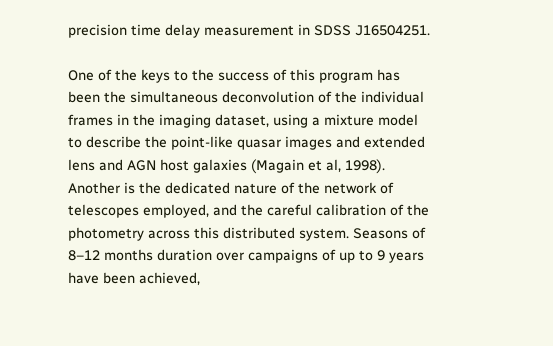precision time delay measurement in SDSS J16504251.

One of the keys to the success of this program has been the simultaneous deconvolution of the individual frames in the imaging dataset, using a mixture model to describe the point-like quasar images and extended lens and AGN host galaxies (Magain et al, 1998). Another is the dedicated nature of the network of telescopes employed, and the careful calibration of the photometry across this distributed system. Seasons of 8–12 months duration over campaigns of up to 9 years have been achieved,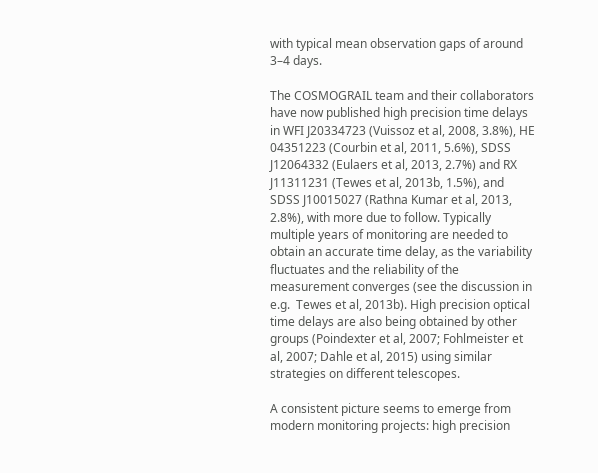with typical mean observation gaps of around 3–4 days.

The COSMOGRAIL team and their collaborators have now published high precision time delays in WFI J20334723 (Vuissoz et al, 2008, 3.8%), HE 04351223 (Courbin et al, 2011, 5.6%), SDSS J12064332 (Eulaers et al, 2013, 2.7%) and RX J11311231 (Tewes et al, 2013b, 1.5%), and SDSS J10015027 (Rathna Kumar et al, 2013, 2.8%), with more due to follow. Typically multiple years of monitoring are needed to obtain an accurate time delay, as the variability fluctuates and the reliability of the measurement converges (see the discussion in e.g.  Tewes et al, 2013b). High precision optical time delays are also being obtained by other groups (Poindexter et al, 2007; Fohlmeister et al, 2007; Dahle et al, 2015) using similar strategies on different telescopes.

A consistent picture seems to emerge from modern monitoring projects: high precision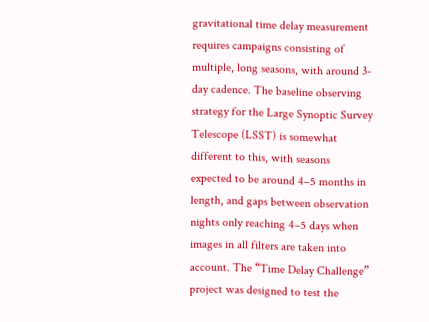gravitational time delay measurement requires campaigns consisting of multiple, long seasons, with around 3-day cadence. The baseline observing strategy for the Large Synoptic Survey Telescope (LSST) is somewhat different to this, with seasons expected to be around 4–5 months in length, and gaps between observation nights only reaching 4–5 days when images in all filters are taken into account. The “Time Delay Challenge” project was designed to test the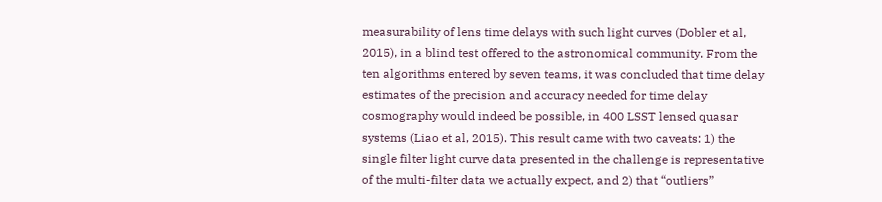measurability of lens time delays with such light curves (Dobler et al, 2015), in a blind test offered to the astronomical community. From the ten algorithms entered by seven teams, it was concluded that time delay estimates of the precision and accuracy needed for time delay cosmography would indeed be possible, in 400 LSST lensed quasar systems (Liao et al, 2015). This result came with two caveats: 1) the single filter light curve data presented in the challenge is representative of the multi-filter data we actually expect, and 2) that “outliers”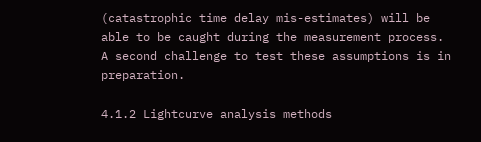(catastrophic time delay mis-estimates) will be able to be caught during the measurement process. A second challenge to test these assumptions is in preparation.

4.1.2 Lightcurve analysis methods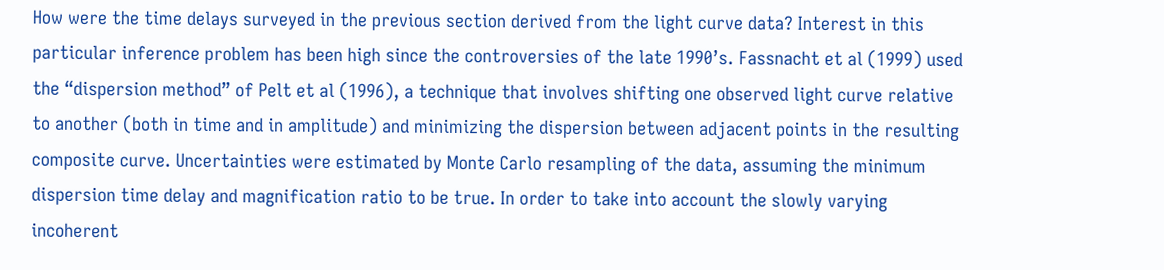How were the time delays surveyed in the previous section derived from the light curve data? Interest in this particular inference problem has been high since the controversies of the late 1990’s. Fassnacht et al (1999) used the “dispersion method” of Pelt et al (1996), a technique that involves shifting one observed light curve relative to another (both in time and in amplitude) and minimizing the dispersion between adjacent points in the resulting composite curve. Uncertainties were estimated by Monte Carlo resampling of the data, assuming the minimum dispersion time delay and magnification ratio to be true. In order to take into account the slowly varying incoherent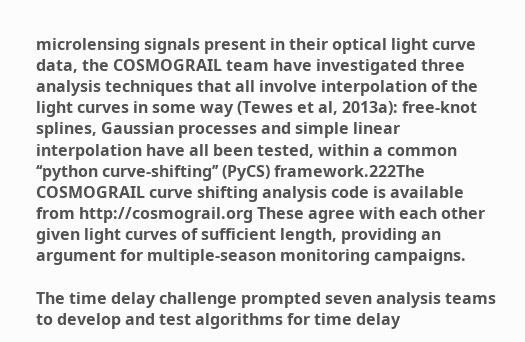microlensing signals present in their optical light curve data, the COSMOGRAIL team have investigated three analysis techniques that all involve interpolation of the light curves in some way (Tewes et al, 2013a): free-knot splines, Gaussian processes and simple linear interpolation have all been tested, within a common ‘‘python curve-shifting’’ (PyCS) framework.222The COSMOGRAIL curve shifting analysis code is available from http://cosmograil.org These agree with each other given light curves of sufficient length, providing an argument for multiple-season monitoring campaigns.

The time delay challenge prompted seven analysis teams to develop and test algorithms for time delay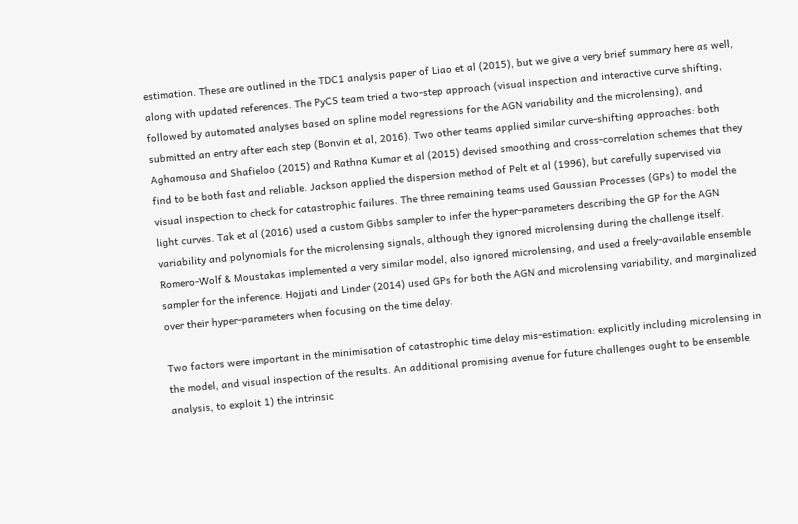estimation. These are outlined in the TDC1 analysis paper of Liao et al (2015), but we give a very brief summary here as well, along with updated references. The PyCS team tried a two-step approach (visual inspection and interactive curve shifting, followed by automated analyses based on spline model regressions for the AGN variability and the microlensing), and submitted an entry after each step (Bonvin et al, 2016). Two other teams applied similar curve-shifting approaches: both Aghamousa and Shafieloo (2015) and Rathna Kumar et al (2015) devised smoothing and cross-correlation schemes that they find to be both fast and reliable. Jackson applied the dispersion method of Pelt et al (1996), but carefully supervised via visual inspection to check for catastrophic failures. The three remaining teams used Gaussian Processes (GPs) to model the light curves. Tak et al (2016) used a custom Gibbs sampler to infer the hyper-parameters describing the GP for the AGN variability and polynomials for the microlensing signals, although they ignored microlensing during the challenge itself. Romero-Wolf & Moustakas implemented a very similar model, also ignored microlensing, and used a freely-available ensemble sampler for the inference. Hojjati and Linder (2014) used GPs for both the AGN and microlensing variability, and marginalized over their hyper-parameters when focusing on the time delay.

Two factors were important in the minimisation of catastrophic time delay mis-estimation: explicitly including microlensing in the model, and visual inspection of the results. An additional promising avenue for future challenges ought to be ensemble analysis, to exploit 1) the intrinsic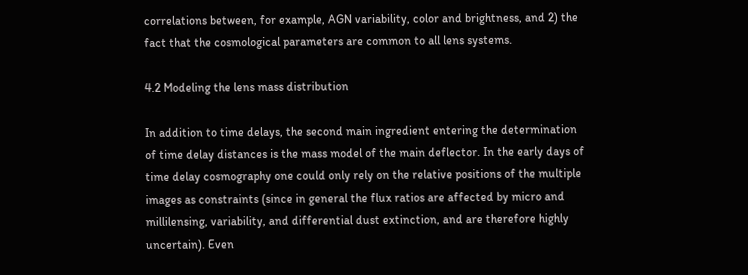correlations between, for example, AGN variability, color and brightness, and 2) the fact that the cosmological parameters are common to all lens systems.

4.2 Modeling the lens mass distribution

In addition to time delays, the second main ingredient entering the determination of time delay distances is the mass model of the main deflector. In the early days of time delay cosmography one could only rely on the relative positions of the multiple images as constraints (since in general the flux ratios are affected by micro and millilensing, variability, and differential dust extinction, and are therefore highly uncertain). Even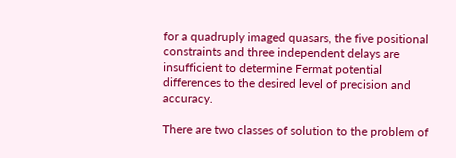for a quadruply imaged quasars, the five positional constraints and three independent delays are insufficient to determine Fermat potential differences to the desired level of precision and accuracy.

There are two classes of solution to the problem of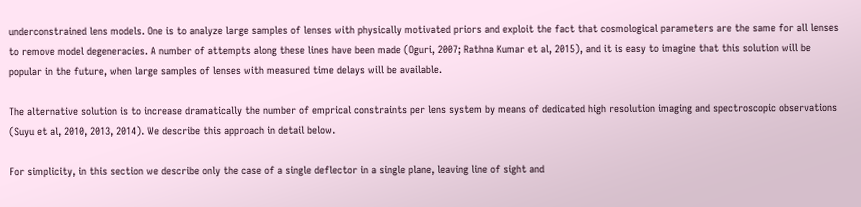underconstrained lens models. One is to analyze large samples of lenses with physically motivated priors and exploit the fact that cosmological parameters are the same for all lenses to remove model degeneracies. A number of attempts along these lines have been made (Oguri, 2007; Rathna Kumar et al, 2015), and it is easy to imagine that this solution will be popular in the future, when large samples of lenses with measured time delays will be available.

The alternative solution is to increase dramatically the number of emprical constraints per lens system by means of dedicated high resolution imaging and spectroscopic observations (Suyu et al, 2010, 2013, 2014). We describe this approach in detail below.

For simplicity, in this section we describe only the case of a single deflector in a single plane, leaving line of sight and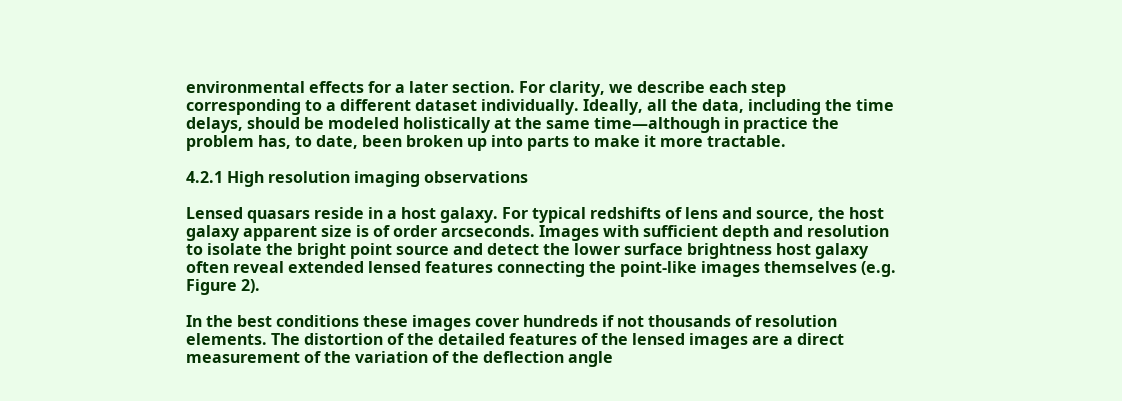environmental effects for a later section. For clarity, we describe each step corresponding to a different dataset individually. Ideally, all the data, including the time delays, should be modeled holistically at the same time—although in practice the problem has, to date, been broken up into parts to make it more tractable.

4.2.1 High resolution imaging observations

Lensed quasars reside in a host galaxy. For typical redshifts of lens and source, the host galaxy apparent size is of order arcseconds. Images with sufficient depth and resolution to isolate the bright point source and detect the lower surface brightness host galaxy often reveal extended lensed features connecting the point-like images themselves (e.g. Figure 2).

In the best conditions these images cover hundreds if not thousands of resolution elements. The distortion of the detailed features of the lensed images are a direct measurement of the variation of the deflection angle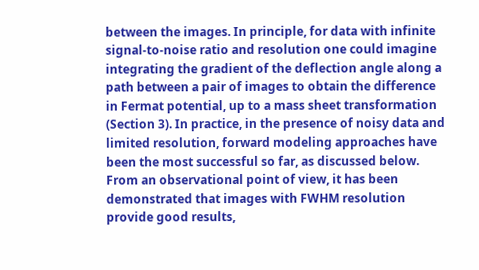between the images. In principle, for data with infinite signal-to-noise ratio and resolution one could imagine integrating the gradient of the deflection angle along a path between a pair of images to obtain the difference in Fermat potential, up to a mass sheet transformation (Section 3). In practice, in the presence of noisy data and limited resolution, forward modeling approaches have been the most successful so far, as discussed below. From an observational point of view, it has been demonstrated that images with FWHM resolution provide good results,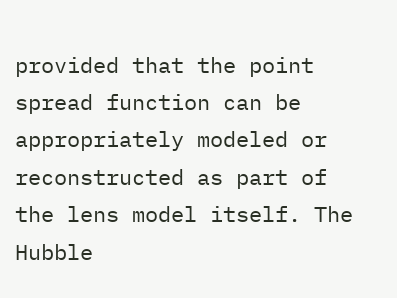provided that the point spread function can be appropriately modeled or reconstructed as part of the lens model itself. The Hubble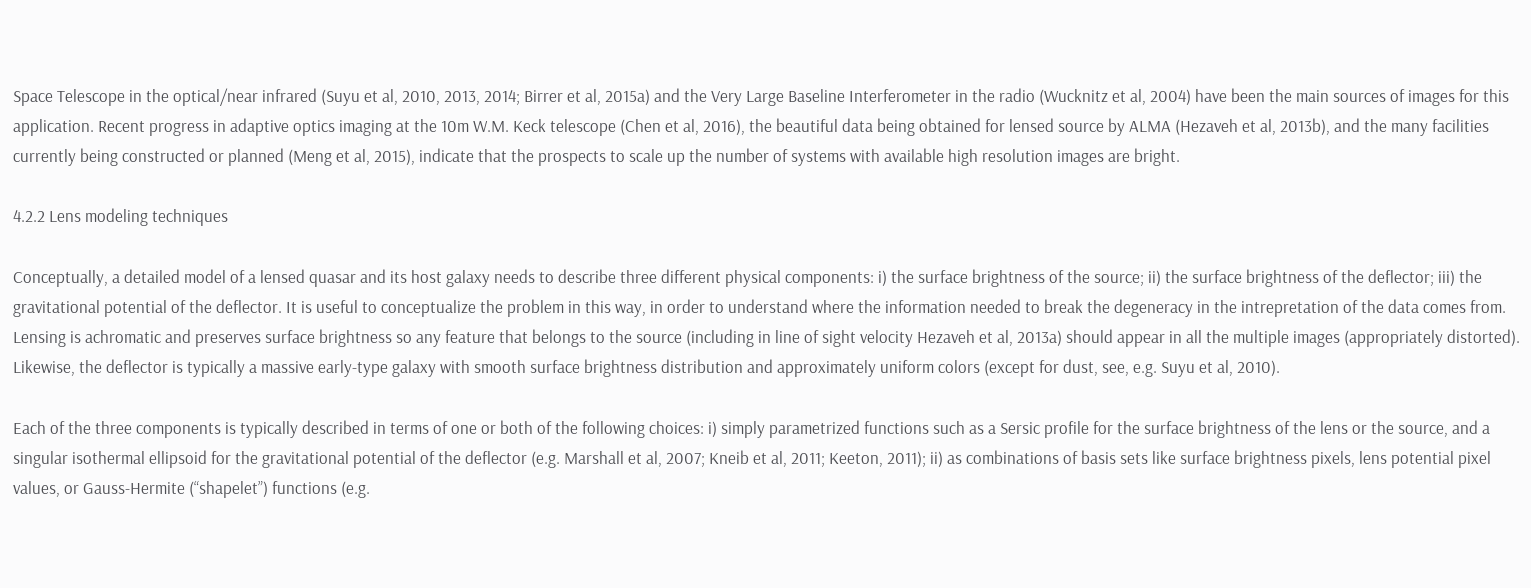Space Telescope in the optical/near infrared (Suyu et al, 2010, 2013, 2014; Birrer et al, 2015a) and the Very Large Baseline Interferometer in the radio (Wucknitz et al, 2004) have been the main sources of images for this application. Recent progress in adaptive optics imaging at the 10m W.M. Keck telescope (Chen et al, 2016), the beautiful data being obtained for lensed source by ALMA (Hezaveh et al, 2013b), and the many facilities currently being constructed or planned (Meng et al, 2015), indicate that the prospects to scale up the number of systems with available high resolution images are bright.

4.2.2 Lens modeling techniques

Conceptually, a detailed model of a lensed quasar and its host galaxy needs to describe three different physical components: i) the surface brightness of the source; ii) the surface brightness of the deflector; iii) the gravitational potential of the deflector. It is useful to conceptualize the problem in this way, in order to understand where the information needed to break the degeneracy in the intrepretation of the data comes from. Lensing is achromatic and preserves surface brightness so any feature that belongs to the source (including in line of sight velocity Hezaveh et al, 2013a) should appear in all the multiple images (appropriately distorted). Likewise, the deflector is typically a massive early-type galaxy with smooth surface brightness distribution and approximately uniform colors (except for dust, see, e.g. Suyu et al, 2010).

Each of the three components is typically described in terms of one or both of the following choices: i) simply parametrized functions such as a Sersic profile for the surface brightness of the lens or the source, and a singular isothermal ellipsoid for the gravitational potential of the deflector (e.g. Marshall et al, 2007; Kneib et al, 2011; Keeton, 2011); ii) as combinations of basis sets like surface brightness pixels, lens potential pixel values, or Gauss-Hermite (“shapelet”) functions (e.g.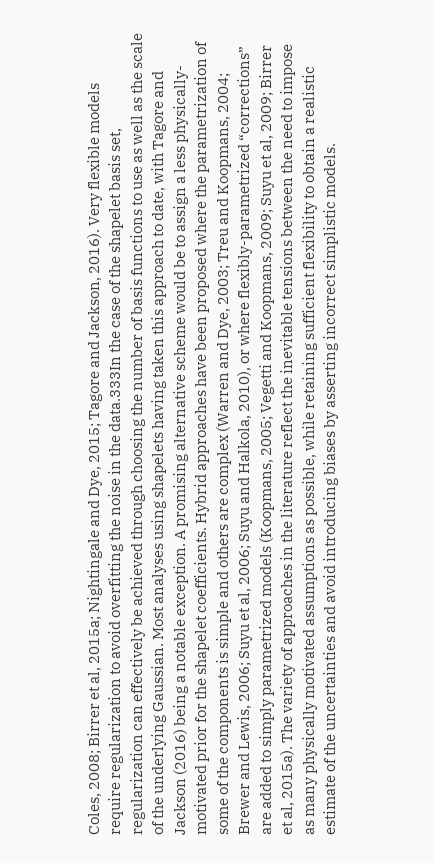Coles, 2008; Birrer et al, 2015a; Nightingale and Dye, 2015; Tagore and Jackson, 2016). Very flexible models require regularization to avoid overfitting the noise in the data.333In the case of the shapelet basis set, regularization can effectively be achieved through choosing the number of basis functions to use as well as the scale of the underlying Gaussian. Most analyses using shapelets having taken this approach to date, with Tagore and Jackson (2016) being a notable exception. A promising alternative scheme would be to assign a less physically-motivated prior for the shapelet coefficients. Hybrid approaches have been proposed where the parametrization of some of the components is simple and others are complex (Warren and Dye, 2003; Treu and Koopmans, 2004; Brewer and Lewis, 2006; Suyu et al, 2006; Suyu and Halkola, 2010), or where flexibly-parametrized “corrections” are added to simply parametrized models (Koopmans, 2005; Vegetti and Koopmans, 2009; Suyu et al, 2009; Birrer et al, 2015a). The variety of approaches in the literature reflect the inevitable tensions between the need to impose as many physically motivated assumptions as possible, while retaining sufficient flexibility to obtain a realistic estimate of the uncertainties and avoid introducing biases by asserting incorrect simplistic models.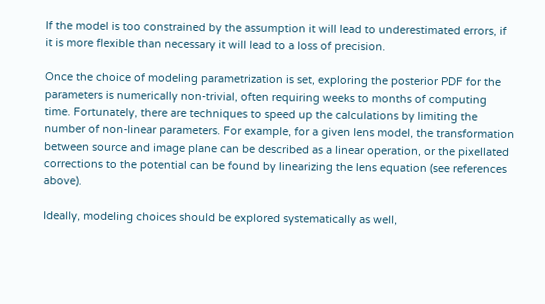If the model is too constrained by the assumption it will lead to underestimated errors, if it is more flexible than necessary it will lead to a loss of precision.

Once the choice of modeling parametrization is set, exploring the posterior PDF for the parameters is numerically non-trivial, often requiring weeks to months of computing time. Fortunately, there are techniques to speed up the calculations by limiting the number of non-linear parameters. For example, for a given lens model, the transformation between source and image plane can be described as a linear operation, or the pixellated corrections to the potential can be found by linearizing the lens equation (see references above).

Ideally, modeling choices should be explored systematically as well,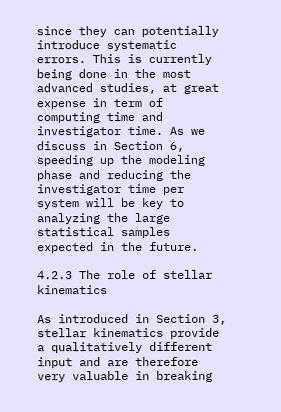since they can potentially introduce systematic errors. This is currently being done in the most advanced studies, at great expense in term of computing time and investigator time. As we discuss in Section 6, speeding up the modeling phase and reducing the investigator time per system will be key to analyzing the large statistical samples expected in the future.

4.2.3 The role of stellar kinematics

As introduced in Section 3, stellar kinematics provide a qualitatively different input and are therefore very valuable in breaking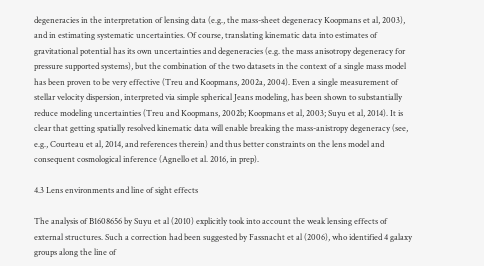degeneracies in the interpretation of lensing data (e.g., the mass-sheet degeneracy Koopmans et al, 2003), and in estimating systematic uncertainties. Of course, translating kinematic data into estimates of gravitational potential has its own uncertainties and degeneracies (e.g. the mass anisotropy degeneracy for pressure supported systems), but the combination of the two datasets in the context of a single mass model has been proven to be very effective (Treu and Koopmans, 2002a, 2004). Even a single measurement of stellar velocity dispersion, interpreted via simple spherical Jeans modeling, has been shown to substantially reduce modeling uncertainties (Treu and Koopmans, 2002b; Koopmans et al, 2003; Suyu et al, 2014). It is clear that getting spatially resolved kinematic data will enable breaking the mass-anistropy degeneracy (see, e.g., Courteau et al, 2014, and references therein) and thus better constraints on the lens model and consequent cosmological inference (Agnello et al. 2016, in prep).

4.3 Lens environments and line of sight effects

The analysis of B1608656 by Suyu et al (2010) explicitly took into account the weak lensing effects of external structures. Such a correction had been suggested by Fassnacht et al (2006), who identified 4 galaxy groups along the line of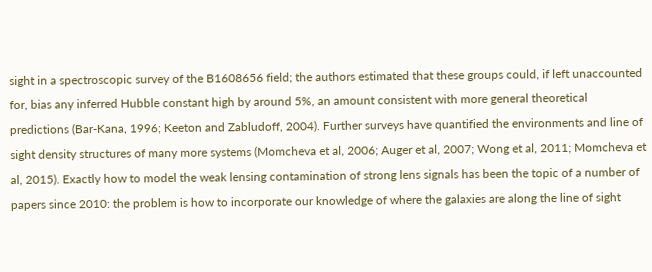sight in a spectroscopic survey of the B1608656 field; the authors estimated that these groups could, if left unaccounted for, bias any inferred Hubble constant high by around 5%, an amount consistent with more general theoretical predictions (Bar-Kana, 1996; Keeton and Zabludoff, 2004). Further surveys have quantified the environments and line of sight density structures of many more systems (Momcheva et al, 2006; Auger et al, 2007; Wong et al, 2011; Momcheva et al, 2015). Exactly how to model the weak lensing contamination of strong lens signals has been the topic of a number of papers since 2010: the problem is how to incorporate our knowledge of where the galaxies are along the line of sight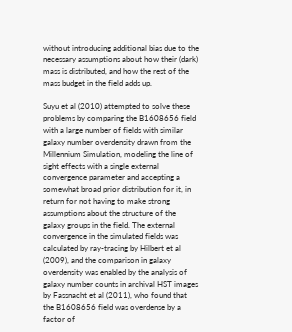without introducing additional bias due to the necessary assumptions about how their (dark) mass is distributed, and how the rest of the mass budget in the field adds up.

Suyu et al (2010) attempted to solve these problems by comparing the B1608656 field with a large number of fields with similar galaxy number overdensity drawn from the Millennium Simulation, modeling the line of sight effects with a single external convergence parameter and accepting a somewhat broad prior distribution for it, in return for not having to make strong assumptions about the structure of the galaxy groups in the field. The external convergence in the simulated fields was calculated by ray-tracing by Hilbert et al (2009), and the comparison in galaxy overdensity was enabled by the analysis of galaxy number counts in archival HST images by Fassnacht et al (2011), who found that the B1608656 field was overdense by a factor of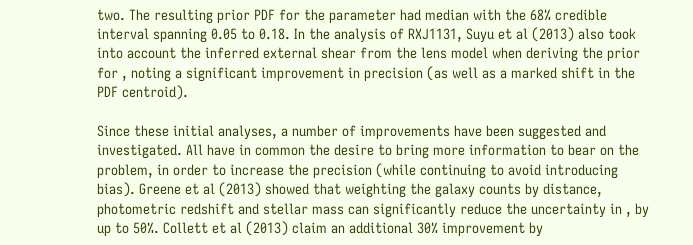two. The resulting prior PDF for the parameter had median with the 68% credible interval spanning 0.05 to 0.18. In the analysis of RXJ1131, Suyu et al (2013) also took into account the inferred external shear from the lens model when deriving the prior for , noting a significant improvement in precision (as well as a marked shift in the PDF centroid).

Since these initial analyses, a number of improvements have been suggested and investigated. All have in common the desire to bring more information to bear on the problem, in order to increase the precision (while continuing to avoid introducing bias). Greene et al (2013) showed that weighting the galaxy counts by distance, photometric redshift and stellar mass can significantly reduce the uncertainty in , by up to 50%. Collett et al (2013) claim an additional 30% improvement by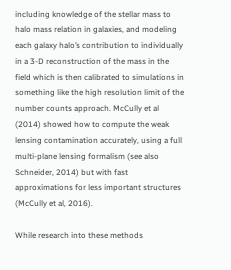including knowledge of the stellar mass to halo mass relation in galaxies, and modeling each galaxy halo’s contribution to individually in a 3-D reconstruction of the mass in the field which is then calibrated to simulations in something like the high resolution limit of the number counts approach. McCully et al (2014) showed how to compute the weak lensing contamination accurately, using a full multi-plane lensing formalism (see also Schneider, 2014) but with fast approximations for less important structures (McCully et al, 2016).

While research into these methods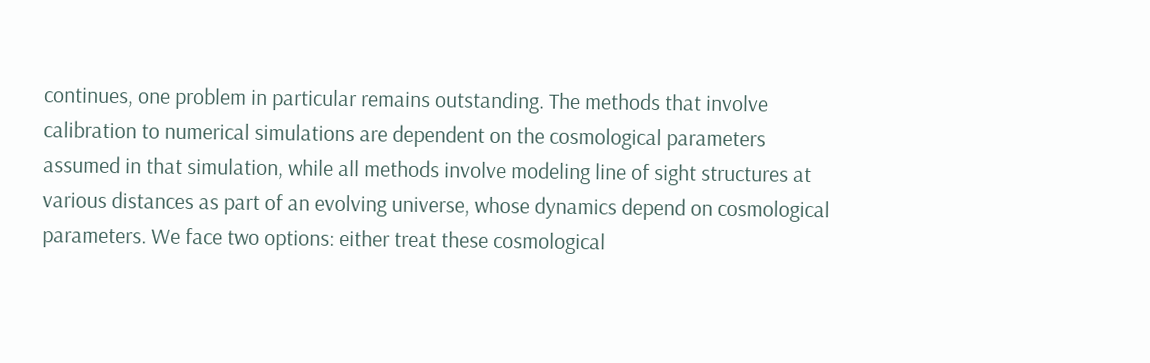continues, one problem in particular remains outstanding. The methods that involve calibration to numerical simulations are dependent on the cosmological parameters assumed in that simulation, while all methods involve modeling line of sight structures at various distances as part of an evolving universe, whose dynamics depend on cosmological parameters. We face two options: either treat these cosmological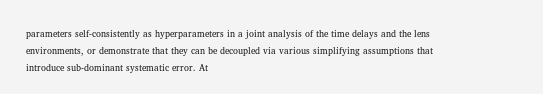parameters self-consistently as hyperparameters in a joint analysis of the time delays and the lens environments, or demonstrate that they can be decoupled via various simplifying assumptions that introduce sub-dominant systematic error. At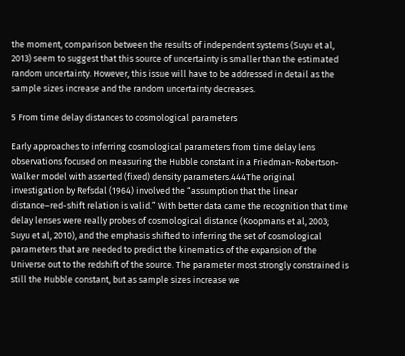the moment, comparison between the results of independent systems (Suyu et al, 2013) seem to suggest that this source of uncertainty is smaller than the estimated random uncertainty. However, this issue will have to be addressed in detail as the sample sizes increase and the random uncertainty decreases.

5 From time delay distances to cosmological parameters

Early approaches to inferring cosmological parameters from time delay lens observations focused on measuring the Hubble constant in a Friedman-Robertson-Walker model with asserted (fixed) density parameters.444The original investigation by Refsdal (1964) involved the “assumption that the linear distance–red-shift relation is valid.” With better data came the recognition that time delay lenses were really probes of cosmological distance (Koopmans et al, 2003; Suyu et al, 2010), and the emphasis shifted to inferring the set of cosmological parameters that are needed to predict the kinematics of the expansion of the Universe out to the redshift of the source. The parameter most strongly constrained is still the Hubble constant, but as sample sizes increase we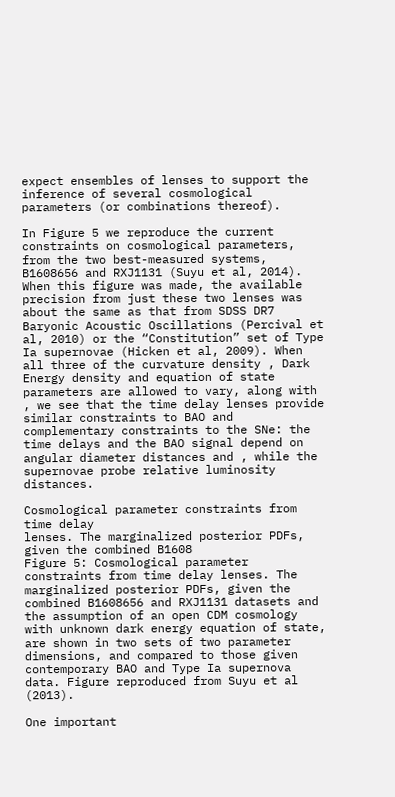expect ensembles of lenses to support the inference of several cosmological parameters (or combinations thereof).

In Figure 5 we reproduce the current constraints on cosmological parameters, from the two best-measured systems, B1608656 and RXJ1131 (Suyu et al, 2014). When this figure was made, the available precision from just these two lenses was about the same as that from SDSS DR7 Baryonic Acoustic Oscillations (Percival et al, 2010) or the “Constitution” set of Type Ia supernovae (Hicken et al, 2009). When all three of the curvature density , Dark Energy density and equation of state parameters are allowed to vary, along with , we see that the time delay lenses provide similar constraints to BAO and complementary constraints to the SNe: the time delays and the BAO signal depend on angular diameter distances and , while the supernovae probe relative luminosity distances.

Cosmological parameter constraints from time delay
lenses. The marginalized posterior PDFs, given the combined B1608
Figure 5: Cosmological parameter constraints from time delay lenses. The marginalized posterior PDFs, given the combined B1608656 and RXJ1131 datasets and the assumption of an open CDM cosmology with unknown dark energy equation of state, are shown in two sets of two parameter dimensions, and compared to those given contemporary BAO and Type Ia supernova data. Figure reproduced from Suyu et al (2013).

One important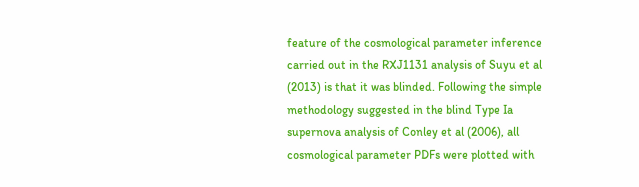feature of the cosmological parameter inference carried out in the RXJ1131 analysis of Suyu et al (2013) is that it was blinded. Following the simple methodology suggested in the blind Type Ia supernova analysis of Conley et al (2006), all cosmological parameter PDFs were plotted with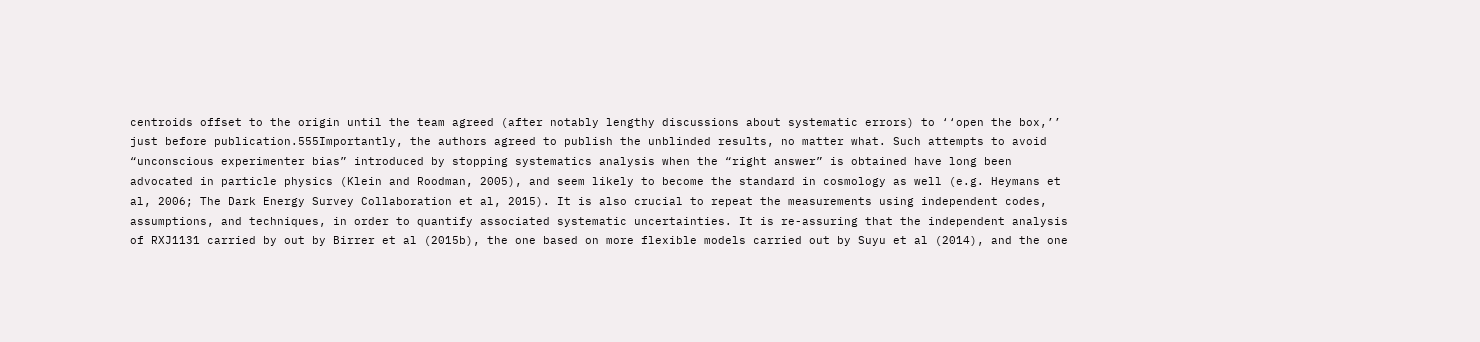centroids offset to the origin until the team agreed (after notably lengthy discussions about systematic errors) to ‘‘open the box,’’ just before publication.555Importantly, the authors agreed to publish the unblinded results, no matter what. Such attempts to avoid “unconscious experimenter bias” introduced by stopping systematics analysis when the “right answer” is obtained have long been advocated in particle physics (Klein and Roodman, 2005), and seem likely to become the standard in cosmology as well (e.g. Heymans et al, 2006; The Dark Energy Survey Collaboration et al, 2015). It is also crucial to repeat the measurements using independent codes, assumptions, and techniques, in order to quantify associated systematic uncertainties. It is re-assuring that the independent analysis of RXJ1131 carried by out by Birrer et al (2015b), the one based on more flexible models carried out by Suyu et al (2014), and the one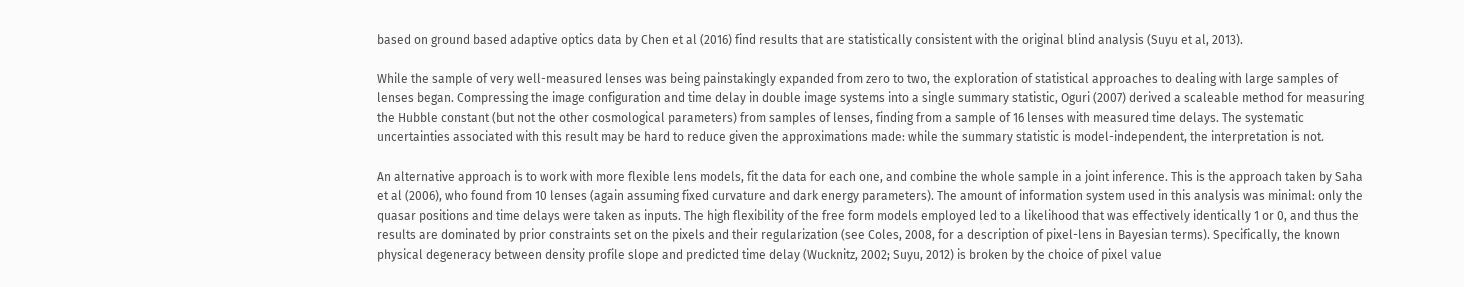based on ground based adaptive optics data by Chen et al (2016) find results that are statistically consistent with the original blind analysis (Suyu et al, 2013).

While the sample of very well-measured lenses was being painstakingly expanded from zero to two, the exploration of statistical approaches to dealing with large samples of lenses began. Compressing the image configuration and time delay in double image systems into a single summary statistic, Oguri (2007) derived a scaleable method for measuring the Hubble constant (but not the other cosmological parameters) from samples of lenses, finding from a sample of 16 lenses with measured time delays. The systematic uncertainties associated with this result may be hard to reduce given the approximations made: while the summary statistic is model-independent, the interpretation is not.

An alternative approach is to work with more flexible lens models, fit the data for each one, and combine the whole sample in a joint inference. This is the approach taken by Saha et al (2006), who found from 10 lenses (again assuming fixed curvature and dark energy parameters). The amount of information system used in this analysis was minimal: only the quasar positions and time delays were taken as inputs. The high flexibility of the free form models employed led to a likelihood that was effectively identically 1 or 0, and thus the results are dominated by prior constraints set on the pixels and their regularization (see Coles, 2008, for a description of pixel-lens in Bayesian terms). Specifically, the known physical degeneracy between density profile slope and predicted time delay (Wucknitz, 2002; Suyu, 2012) is broken by the choice of pixel value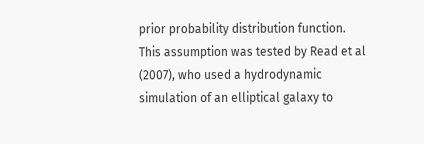prior probability distribution function. This assumption was tested by Read et al (2007), who used a hydrodynamic simulation of an elliptical galaxy to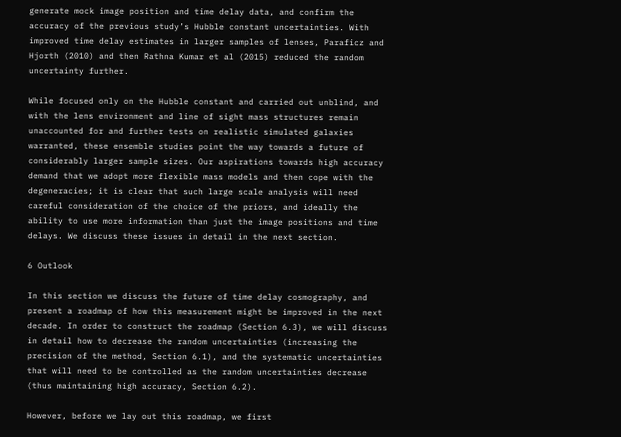generate mock image position and time delay data, and confirm the accuracy of the previous study’s Hubble constant uncertainties. With improved time delay estimates in larger samples of lenses, Paraficz and Hjorth (2010) and then Rathna Kumar et al (2015) reduced the random uncertainty further.

While focused only on the Hubble constant and carried out unblind, and with the lens environment and line of sight mass structures remain unaccounted for and further tests on realistic simulated galaxies warranted, these ensemble studies point the way towards a future of considerably larger sample sizes. Our aspirations towards high accuracy demand that we adopt more flexible mass models and then cope with the degeneracies; it is clear that such large scale analysis will need careful consideration of the choice of the priors, and ideally the ability to use more information than just the image positions and time delays. We discuss these issues in detail in the next section.

6 Outlook

In this section we discuss the future of time delay cosmography, and present a roadmap of how this measurement might be improved in the next decade. In order to construct the roadmap (Section 6.3), we will discuss in detail how to decrease the random uncertainties (increasing the precision of the method, Section 6.1), and the systematic uncertainties that will need to be controlled as the random uncertainties decrease (thus maintaining high accuracy, Section 6.2).

However, before we lay out this roadmap, we first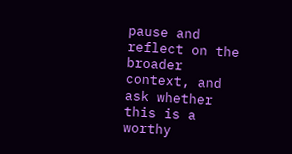pause and reflect on the broader context, and ask whether this is a worthy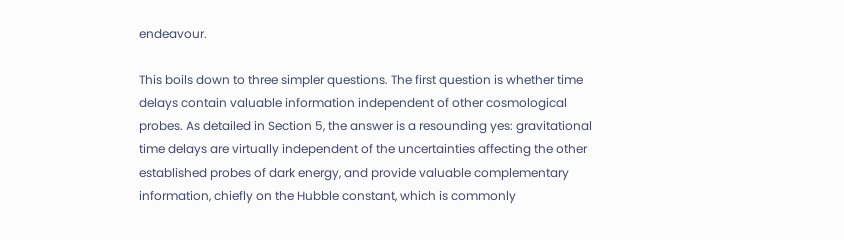endeavour.

This boils down to three simpler questions. The first question is whether time delays contain valuable information independent of other cosmological probes. As detailed in Section 5, the answer is a resounding yes: gravitational time delays are virtually independent of the uncertainties affecting the other established probes of dark energy, and provide valuable complementary information, chiefly on the Hubble constant, which is commonly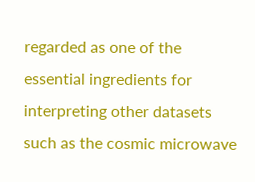regarded as one of the essential ingredients for interpreting other datasets such as the cosmic microwave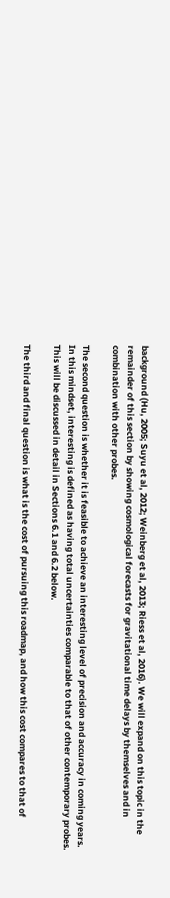background (Hu, 2005; Suyu et al, 2012; Weinberg et al, 2013; Riess et al, 2016). We will expand on this topic in the remainder of this section by showing cosmological forecasts for gravitational time delays by themselves and in combination with other probes.

The second question is whether it is feasible to achieve an interesting level of precision and accuracy in coming years. In this mindset, interesting is defined as having total uncertainties comparable to that of other contemporary probes. This will be discussed in detail in Sections 6.1 and 6.2 below.

The third and final question is what is the cost of pursuing this roadmap, and how this cost compares to that of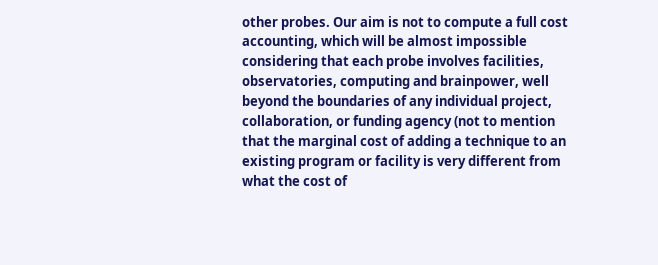other probes. Our aim is not to compute a full cost accounting, which will be almost impossible considering that each probe involves facilities, observatories, computing and brainpower, well beyond the boundaries of any individual project, collaboration, or funding agency (not to mention that the marginal cost of adding a technique to an existing program or facility is very different from what the cost of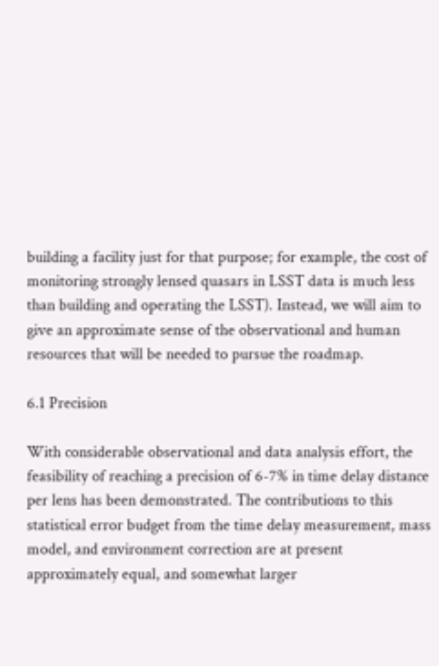building a facility just for that purpose; for example, the cost of monitoring strongly lensed quasars in LSST data is much less than building and operating the LSST). Instead, we will aim to give an approximate sense of the observational and human resources that will be needed to pursue the roadmap.

6.1 Precision

With considerable observational and data analysis effort, the feasibility of reaching a precision of 6-7% in time delay distance per lens has been demonstrated. The contributions to this statistical error budget from the time delay measurement, mass model, and environment correction are at present approximately equal, and somewhat larger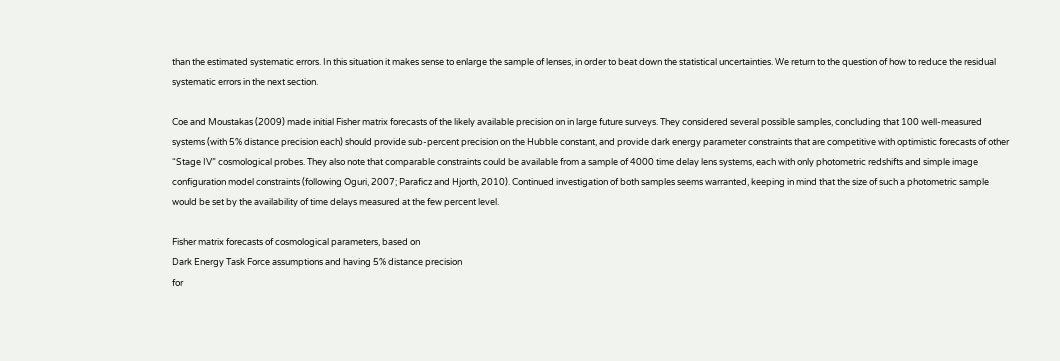than the estimated systematic errors. In this situation it makes sense to enlarge the sample of lenses, in order to beat down the statistical uncertainties. We return to the question of how to reduce the residual systematic errors in the next section.

Coe and Moustakas (2009) made initial Fisher matrix forecasts of the likely available precision on in large future surveys. They considered several possible samples, concluding that 100 well-measured systems (with 5% distance precision each) should provide sub-percent precision on the Hubble constant, and provide dark energy parameter constraints that are competitive with optimistic forecasts of other “Stage IV” cosmological probes. They also note that comparable constraints could be available from a sample of 4000 time delay lens systems, each with only photometric redshifts and simple image configuration model constraints (following Oguri, 2007; Paraficz and Hjorth, 2010). Continued investigation of both samples seems warranted, keeping in mind that the size of such a photometric sample would be set by the availability of time delays measured at the few percent level.

Fisher matrix forecasts of cosmological parameters, based on
Dark Energy Task Force assumptions and having 5% distance precision
for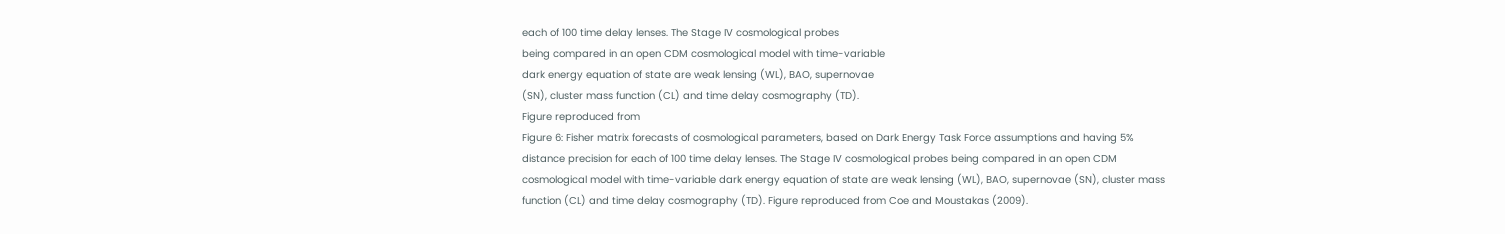each of 100 time delay lenses. The Stage IV cosmological probes
being compared in an open CDM cosmological model with time-variable
dark energy equation of state are weak lensing (WL), BAO, supernovae
(SN), cluster mass function (CL) and time delay cosmography (TD).
Figure reproduced from
Figure 6: Fisher matrix forecasts of cosmological parameters, based on Dark Energy Task Force assumptions and having 5% distance precision for each of 100 time delay lenses. The Stage IV cosmological probes being compared in an open CDM cosmological model with time-variable dark energy equation of state are weak lensing (WL), BAO, supernovae (SN), cluster mass function (CL) and time delay cosmography (TD). Figure reproduced from Coe and Moustakas (2009).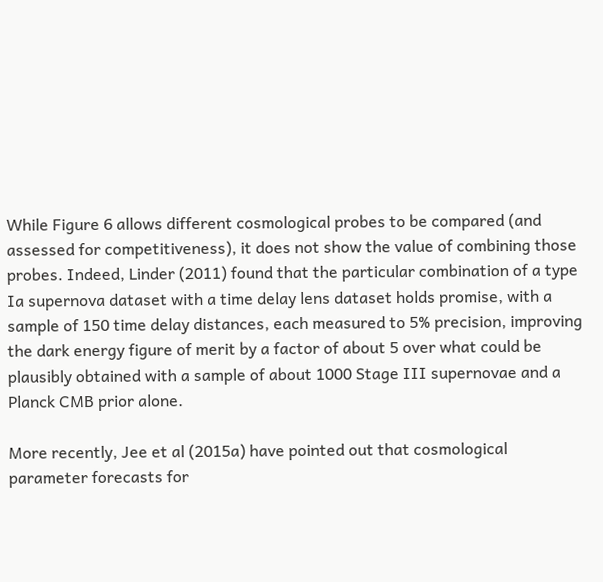While Figure 6 allows different cosmological probes to be compared (and assessed for competitiveness), it does not show the value of combining those probes. Indeed, Linder (2011) found that the particular combination of a type Ia supernova dataset with a time delay lens dataset holds promise, with a sample of 150 time delay distances, each measured to 5% precision, improving the dark energy figure of merit by a factor of about 5 over what could be plausibly obtained with a sample of about 1000 Stage III supernovae and a Planck CMB prior alone.

More recently, Jee et al (2015a) have pointed out that cosmological parameter forecasts for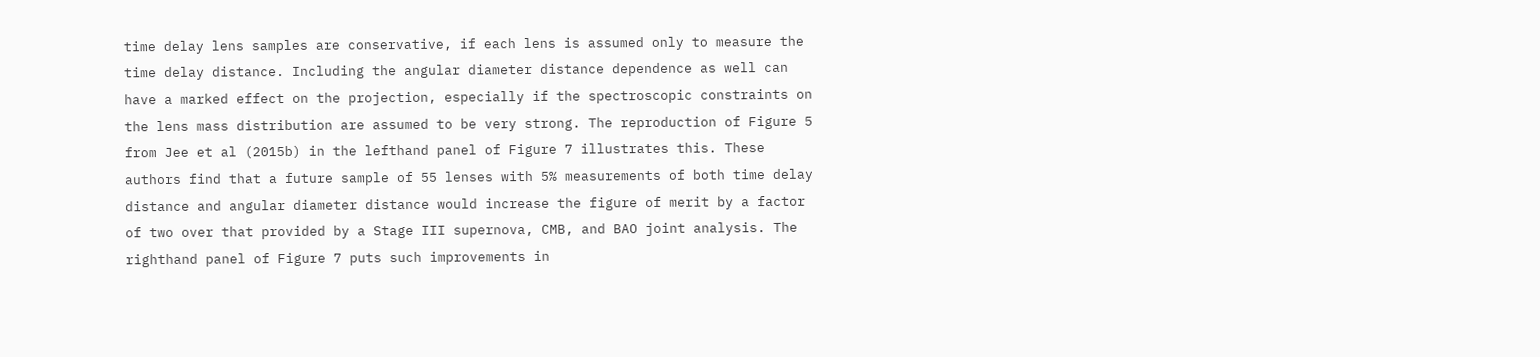time delay lens samples are conservative, if each lens is assumed only to measure the time delay distance. Including the angular diameter distance dependence as well can have a marked effect on the projection, especially if the spectroscopic constraints on the lens mass distribution are assumed to be very strong. The reproduction of Figure 5 from Jee et al (2015b) in the lefthand panel of Figure 7 illustrates this. These authors find that a future sample of 55 lenses with 5% measurements of both time delay distance and angular diameter distance would increase the figure of merit by a factor of two over that provided by a Stage III supernova, CMB, and BAO joint analysis. The righthand panel of Figure 7 puts such improvements in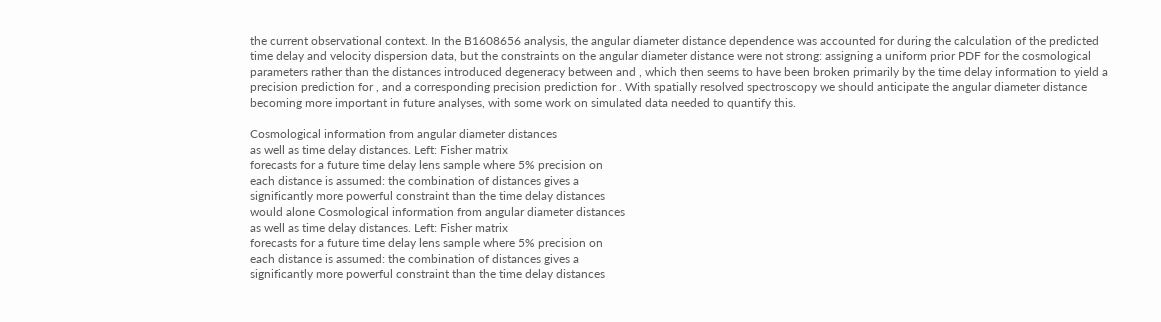the current observational context. In the B1608656 analysis, the angular diameter distance dependence was accounted for during the calculation of the predicted time delay and velocity dispersion data, but the constraints on the angular diameter distance were not strong: assigning a uniform prior PDF for the cosmological parameters rather than the distances introduced degeneracy between and , which then seems to have been broken primarily by the time delay information to yield a precision prediction for , and a corresponding precision prediction for . With spatially resolved spectroscopy we should anticipate the angular diameter distance becoming more important in future analyses, with some work on simulated data needed to quantify this.

Cosmological information from angular diameter distances
as well as time delay distances. Left: Fisher matrix
forecasts for a future time delay lens sample where 5% precision on
each distance is assumed: the combination of distances gives a
significantly more powerful constraint than the time delay distances
would alone Cosmological information from angular diameter distances
as well as time delay distances. Left: Fisher matrix
forecasts for a future time delay lens sample where 5% precision on
each distance is assumed: the combination of distances gives a
significantly more powerful constraint than the time delay distances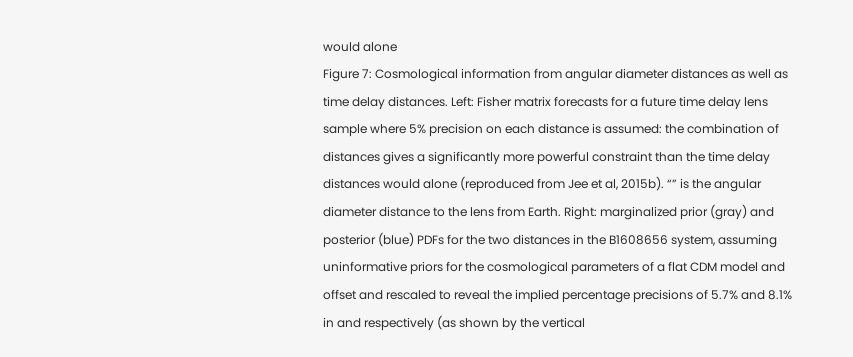would alone
Figure 7: Cosmological information from angular diameter distances as well as time delay distances. Left: Fisher matrix forecasts for a future time delay lens sample where 5% precision on each distance is assumed: the combination of distances gives a significantly more powerful constraint than the time delay distances would alone (reproduced from Jee et al, 2015b). “” is the angular diameter distance to the lens from Earth. Right: marginalized prior (gray) and posterior (blue) PDFs for the two distances in the B1608656 system, assuming uninformative priors for the cosmological parameters of a flat CDM model and offset and rescaled to reveal the implied percentage precisions of 5.7% and 8.1% in and respectively (as shown by the vertical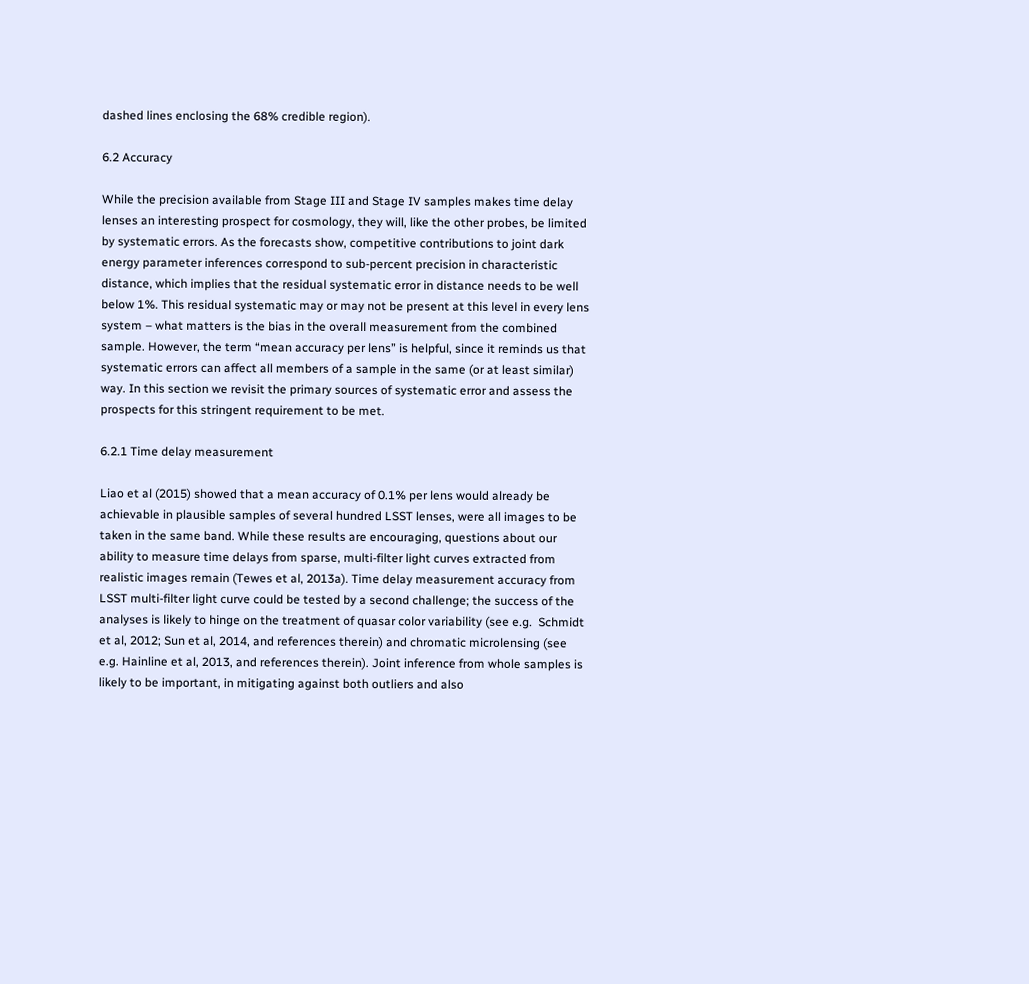dashed lines enclosing the 68% credible region).

6.2 Accuracy

While the precision available from Stage III and Stage IV samples makes time delay lenses an interesting prospect for cosmology, they will, like the other probes, be limited by systematic errors. As the forecasts show, competitive contributions to joint dark energy parameter inferences correspond to sub-percent precision in characteristic distance, which implies that the residual systematic error in distance needs to be well below 1%. This residual systematic may or may not be present at this level in every lens system – what matters is the bias in the overall measurement from the combined sample. However, the term “mean accuracy per lens” is helpful, since it reminds us that systematic errors can affect all members of a sample in the same (or at least similar) way. In this section we revisit the primary sources of systematic error and assess the prospects for this stringent requirement to be met.

6.2.1 Time delay measurement

Liao et al (2015) showed that a mean accuracy of 0.1% per lens would already be achievable in plausible samples of several hundred LSST lenses, were all images to be taken in the same band. While these results are encouraging, questions about our ability to measure time delays from sparse, multi-filter light curves extracted from realistic images remain (Tewes et al, 2013a). Time delay measurement accuracy from LSST multi-filter light curve could be tested by a second challenge; the success of the analyses is likely to hinge on the treatment of quasar color variability (see e.g.  Schmidt et al, 2012; Sun et al, 2014, and references therein) and chromatic microlensing (see e.g. Hainline et al, 2013, and references therein). Joint inference from whole samples is likely to be important, in mitigating against both outliers and also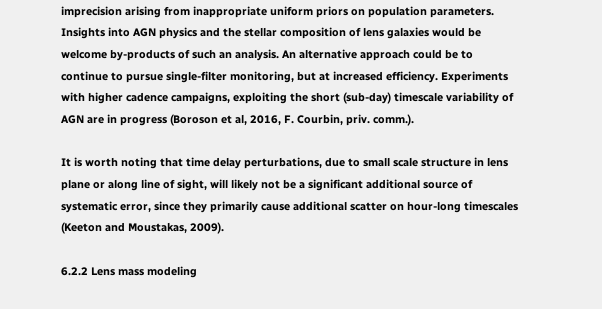imprecision arising from inappropriate uniform priors on population parameters. Insights into AGN physics and the stellar composition of lens galaxies would be welcome by-products of such an analysis. An alternative approach could be to continue to pursue single-filter monitoring, but at increased efficiency. Experiments with higher cadence campaigns, exploiting the short (sub-day) timescale variability of AGN are in progress (Boroson et al, 2016, F. Courbin, priv. comm.).

It is worth noting that time delay perturbations, due to small scale structure in lens plane or along line of sight, will likely not be a significant additional source of systematic error, since they primarily cause additional scatter on hour-long timescales (Keeton and Moustakas, 2009).

6.2.2 Lens mass modeling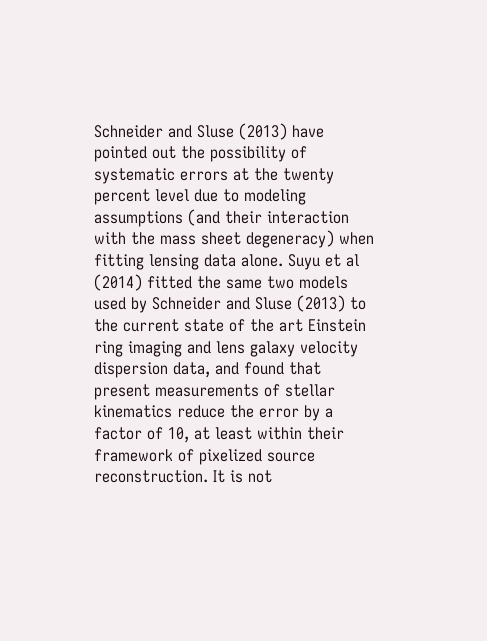Schneider and Sluse (2013) have pointed out the possibility of systematic errors at the twenty percent level due to modeling assumptions (and their interaction with the mass sheet degeneracy) when fitting lensing data alone. Suyu et al (2014) fitted the same two models used by Schneider and Sluse (2013) to the current state of the art Einstein ring imaging and lens galaxy velocity dispersion data, and found that present measurements of stellar kinematics reduce the error by a factor of 10, at least within their framework of pixelized source reconstruction. It is not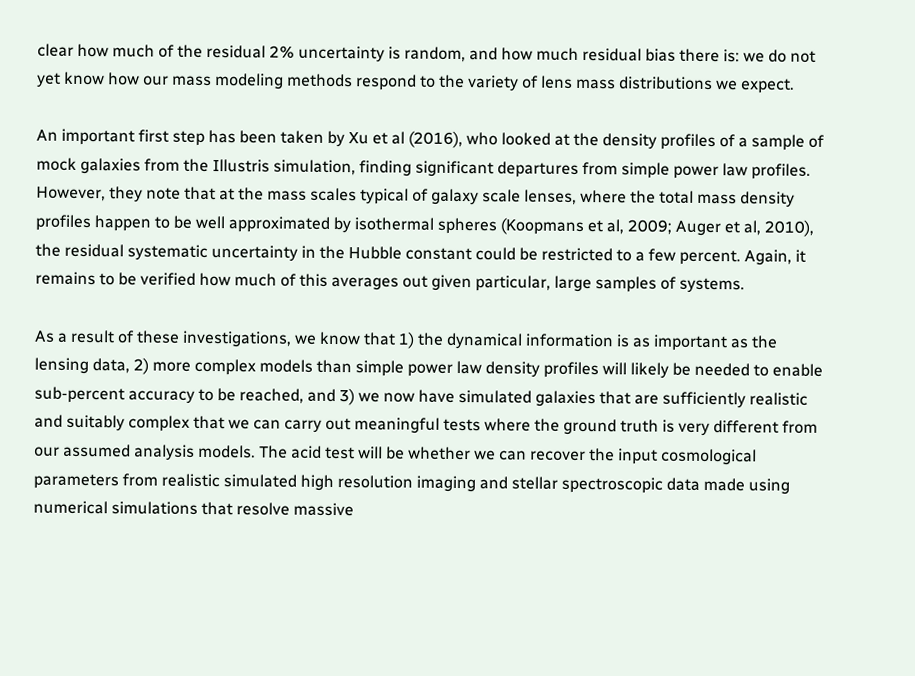clear how much of the residual 2% uncertainty is random, and how much residual bias there is: we do not yet know how our mass modeling methods respond to the variety of lens mass distributions we expect.

An important first step has been taken by Xu et al (2016), who looked at the density profiles of a sample of mock galaxies from the Illustris simulation, finding significant departures from simple power law profiles. However, they note that at the mass scales typical of galaxy scale lenses, where the total mass density profiles happen to be well approximated by isothermal spheres (Koopmans et al, 2009; Auger et al, 2010), the residual systematic uncertainty in the Hubble constant could be restricted to a few percent. Again, it remains to be verified how much of this averages out given particular, large samples of systems.

As a result of these investigations, we know that 1) the dynamical information is as important as the lensing data, 2) more complex models than simple power law density profiles will likely be needed to enable sub-percent accuracy to be reached, and 3) we now have simulated galaxies that are sufficiently realistic and suitably complex that we can carry out meaningful tests where the ground truth is very different from our assumed analysis models. The acid test will be whether we can recover the input cosmological parameters from realistic simulated high resolution imaging and stellar spectroscopic data made using numerical simulations that resolve massive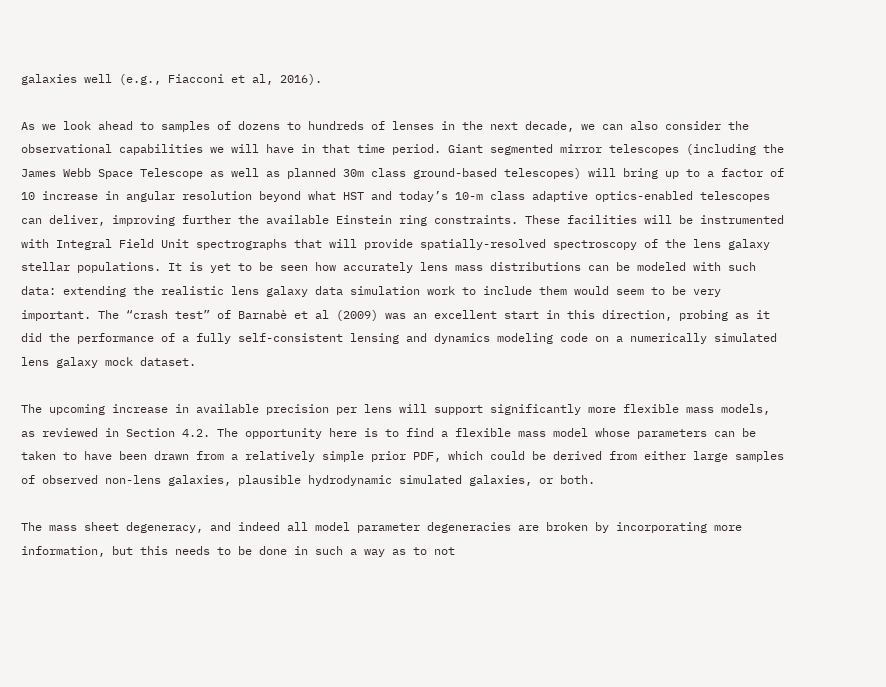galaxies well (e.g., Fiacconi et al, 2016).

As we look ahead to samples of dozens to hundreds of lenses in the next decade, we can also consider the observational capabilities we will have in that time period. Giant segmented mirror telescopes (including the James Webb Space Telescope as well as planned 30m class ground-based telescopes) will bring up to a factor of 10 increase in angular resolution beyond what HST and today’s 10-m class adaptive optics-enabled telescopes can deliver, improving further the available Einstein ring constraints. These facilities will be instrumented with Integral Field Unit spectrographs that will provide spatially-resolved spectroscopy of the lens galaxy stellar populations. It is yet to be seen how accurately lens mass distributions can be modeled with such data: extending the realistic lens galaxy data simulation work to include them would seem to be very important. The “crash test” of Barnabè et al (2009) was an excellent start in this direction, probing as it did the performance of a fully self-consistent lensing and dynamics modeling code on a numerically simulated lens galaxy mock dataset.

The upcoming increase in available precision per lens will support significantly more flexible mass models, as reviewed in Section 4.2. The opportunity here is to find a flexible mass model whose parameters can be taken to have been drawn from a relatively simple prior PDF, which could be derived from either large samples of observed non-lens galaxies, plausible hydrodynamic simulated galaxies, or both.

The mass sheet degeneracy, and indeed all model parameter degeneracies are broken by incorporating more information, but this needs to be done in such a way as to not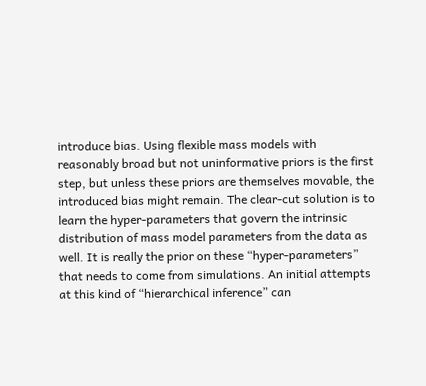introduce bias. Using flexible mass models with reasonably broad but not uninformative priors is the first step, but unless these priors are themselves movable, the introduced bias might remain. The clear-cut solution is to learn the hyper-parameters that govern the intrinsic distribution of mass model parameters from the data as well. It is really the prior on these “hyper-parameters” that needs to come from simulations. An initial attempts at this kind of “hierarchical inference” can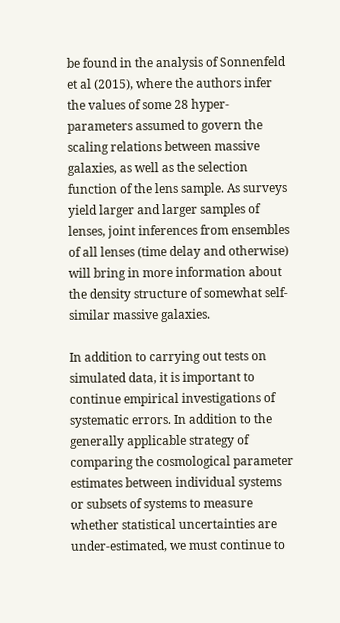be found in the analysis of Sonnenfeld et al (2015), where the authors infer the values of some 28 hyper-parameters assumed to govern the scaling relations between massive galaxies, as well as the selection function of the lens sample. As surveys yield larger and larger samples of lenses, joint inferences from ensembles of all lenses (time delay and otherwise) will bring in more information about the density structure of somewhat self-similar massive galaxies.

In addition to carrying out tests on simulated data, it is important to continue empirical investigations of systematic errors. In addition to the generally applicable strategy of comparing the cosmological parameter estimates between individual systems or subsets of systems to measure whether statistical uncertainties are under-estimated, we must continue to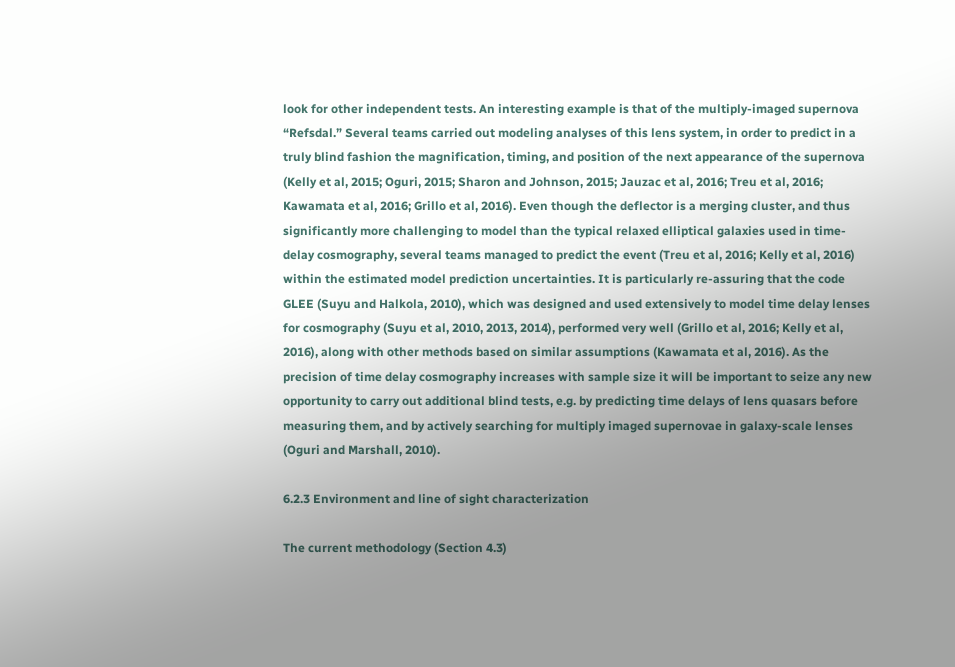look for other independent tests. An interesting example is that of the multiply-imaged supernova “Refsdal.” Several teams carried out modeling analyses of this lens system, in order to predict in a truly blind fashion the magnification, timing, and position of the next appearance of the supernova (Kelly et al, 2015; Oguri, 2015; Sharon and Johnson, 2015; Jauzac et al, 2016; Treu et al, 2016; Kawamata et al, 2016; Grillo et al, 2016). Even though the deflector is a merging cluster, and thus significantly more challenging to model than the typical relaxed elliptical galaxies used in time-delay cosmography, several teams managed to predict the event (Treu et al, 2016; Kelly et al, 2016) within the estimated model prediction uncertainties. It is particularly re-assuring that the code GLEE (Suyu and Halkola, 2010), which was designed and used extensively to model time delay lenses for cosmography (Suyu et al, 2010, 2013, 2014), performed very well (Grillo et al, 2016; Kelly et al, 2016), along with other methods based on similar assumptions (Kawamata et al, 2016). As the precision of time delay cosmography increases with sample size it will be important to seize any new opportunity to carry out additional blind tests, e.g. by predicting time delays of lens quasars before measuring them, and by actively searching for multiply imaged supernovae in galaxy-scale lenses (Oguri and Marshall, 2010).

6.2.3 Environment and line of sight characterization

The current methodology (Section 4.3)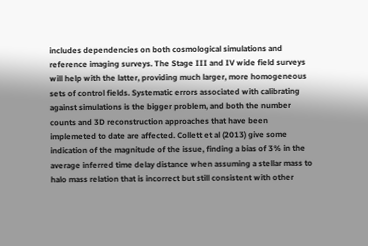includes dependencies on both cosmological simulations and reference imaging surveys. The Stage III and IV wide field surveys will help with the latter, providing much larger, more homogeneous sets of control fields. Systematic errors associated with calibrating against simulations is the bigger problem, and both the number counts and 3D reconstruction approaches that have been implemeted to date are affected. Collett et al (2013) give some indication of the magnitude of the issue, finding a bias of 3% in the average inferred time delay distance when assuming a stellar mass to halo mass relation that is incorrect but still consistent with other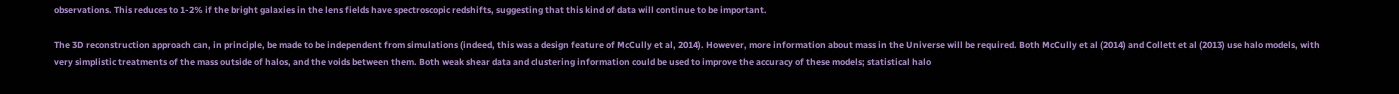observations. This reduces to 1-2% if the bright galaxies in the lens fields have spectroscopic redshifts, suggesting that this kind of data will continue to be important.

The 3D reconstruction approach can, in principle, be made to be independent from simulations (indeed, this was a design feature of McCully et al, 2014). However, more information about mass in the Universe will be required. Both McCully et al (2014) and Collett et al (2013) use halo models, with very simplistic treatments of the mass outside of halos, and the voids between them. Both weak shear data and clustering information could be used to improve the accuracy of these models; statistical halo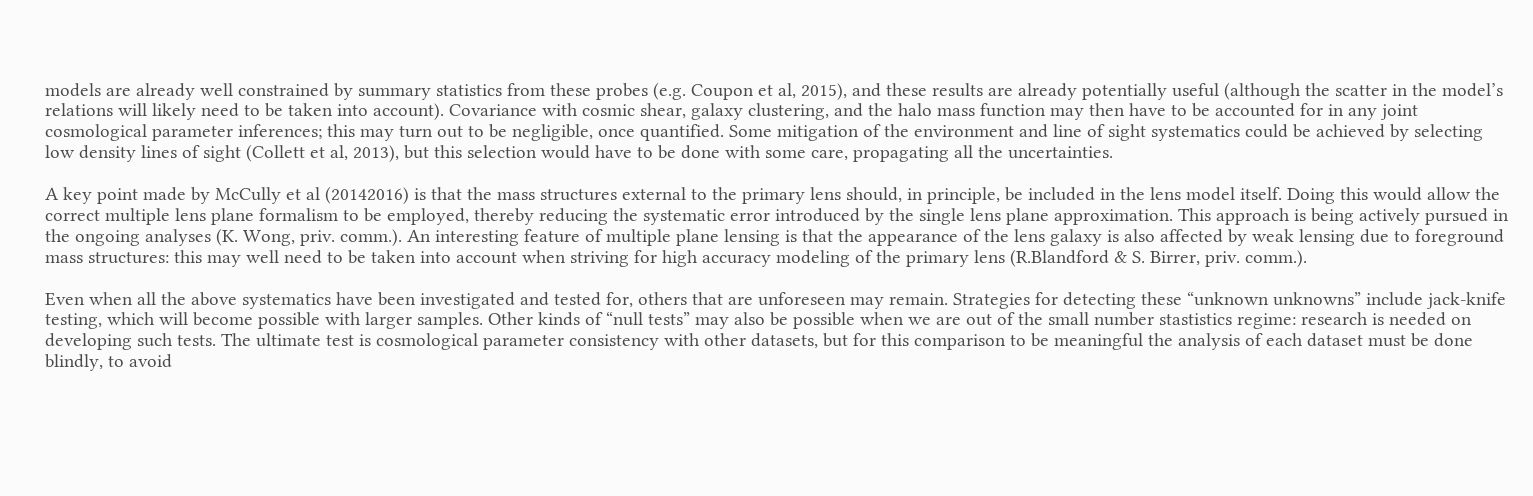models are already well constrained by summary statistics from these probes (e.g. Coupon et al, 2015), and these results are already potentially useful (although the scatter in the model’s relations will likely need to be taken into account). Covariance with cosmic shear, galaxy clustering, and the halo mass function may then have to be accounted for in any joint cosmological parameter inferences; this may turn out to be negligible, once quantified. Some mitigation of the environment and line of sight systematics could be achieved by selecting low density lines of sight (Collett et al, 2013), but this selection would have to be done with some care, propagating all the uncertainties.

A key point made by McCully et al (20142016) is that the mass structures external to the primary lens should, in principle, be included in the lens model itself. Doing this would allow the correct multiple lens plane formalism to be employed, thereby reducing the systematic error introduced by the single lens plane approximation. This approach is being actively pursued in the ongoing analyses (K. Wong, priv. comm.). An interesting feature of multiple plane lensing is that the appearance of the lens galaxy is also affected by weak lensing due to foreground mass structures: this may well need to be taken into account when striving for high accuracy modeling of the primary lens (R.Blandford & S. Birrer, priv. comm.).

Even when all the above systematics have been investigated and tested for, others that are unforeseen may remain. Strategies for detecting these “unknown unknowns” include jack-knife testing, which will become possible with larger samples. Other kinds of “null tests” may also be possible when we are out of the small number stastistics regime: research is needed on developing such tests. The ultimate test is cosmological parameter consistency with other datasets, but for this comparison to be meaningful the analysis of each dataset must be done blindly, to avoid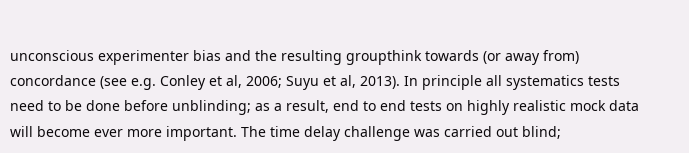unconscious experimenter bias and the resulting groupthink towards (or away from) concordance (see e.g. Conley et al, 2006; Suyu et al, 2013). In principle all systematics tests need to be done before unblinding; as a result, end to end tests on highly realistic mock data will become ever more important. The time delay challenge was carried out blind;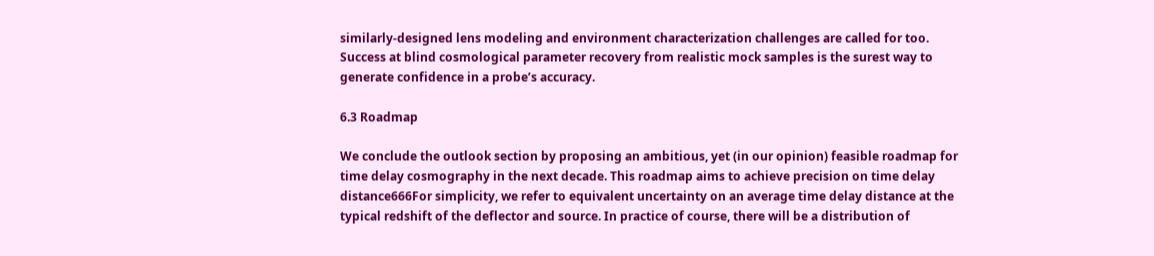similarly-designed lens modeling and environment characterization challenges are called for too. Success at blind cosmological parameter recovery from realistic mock samples is the surest way to generate confidence in a probe’s accuracy.

6.3 Roadmap

We conclude the outlook section by proposing an ambitious, yet (in our opinion) feasible roadmap for time delay cosmography in the next decade. This roadmap aims to achieve precision on time delay distance666For simplicity, we refer to equivalent uncertainty on an average time delay distance at the typical redshift of the deflector and source. In practice of course, there will be a distribution of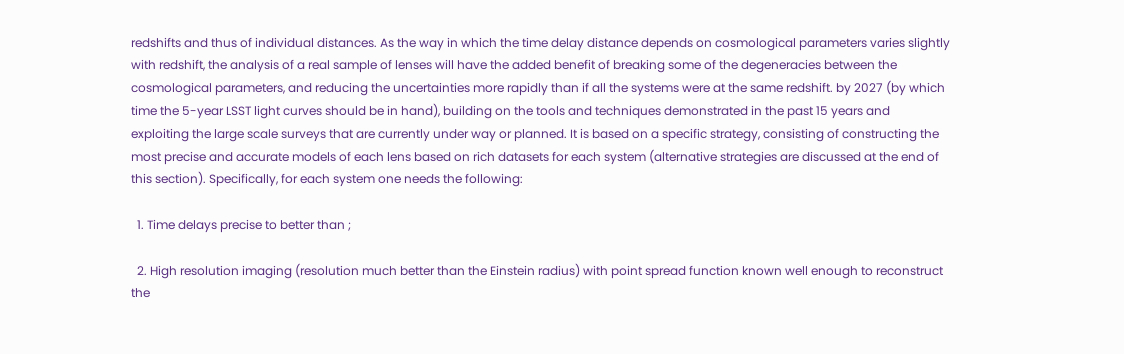redshifts and thus of individual distances. As the way in which the time delay distance depends on cosmological parameters varies slightly with redshift, the analysis of a real sample of lenses will have the added benefit of breaking some of the degeneracies between the cosmological parameters, and reducing the uncertainties more rapidly than if all the systems were at the same redshift. by 2027 (by which time the 5-year LSST light curves should be in hand), building on the tools and techniques demonstrated in the past 15 years and exploiting the large scale surveys that are currently under way or planned. It is based on a specific strategy, consisting of constructing the most precise and accurate models of each lens based on rich datasets for each system (alternative strategies are discussed at the end of this section). Specifically, for each system one needs the following:

  1. Time delays precise to better than ;

  2. High resolution imaging (resolution much better than the Einstein radius) with point spread function known well enough to reconstruct the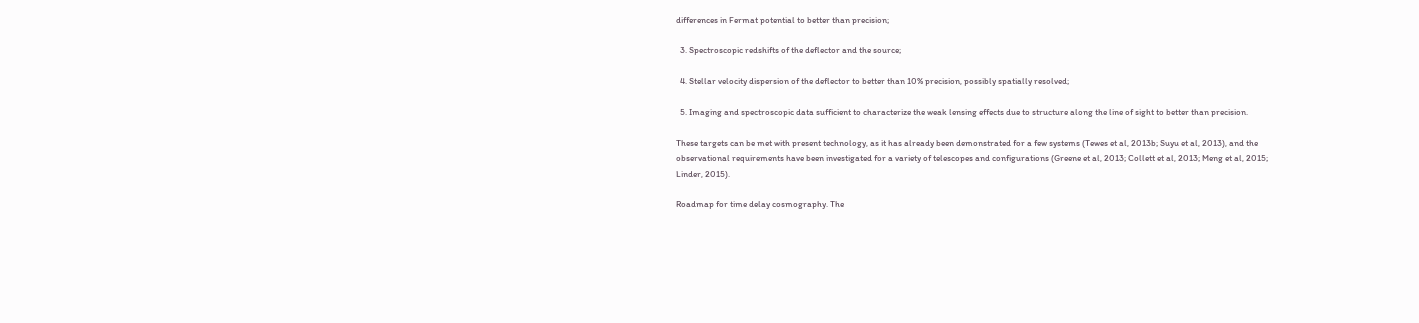differences in Fermat potential to better than precision;

  3. Spectroscopic redshifts of the deflector and the source;

  4. Stellar velocity dispersion of the deflector to better than 10% precision, possibly spatially resolved;

  5. Imaging and spectroscopic data sufficient to characterize the weak lensing effects due to structure along the line of sight to better than precision.

These targets can be met with present technology, as it has already been demonstrated for a few systems (Tewes et al, 2013b; Suyu et al, 2013), and the observational requirements have been investigated for a variety of telescopes and configurations (Greene et al, 2013; Collett et al, 2013; Meng et al, 2015; Linder, 2015).

Roadmap for time delay cosmography. The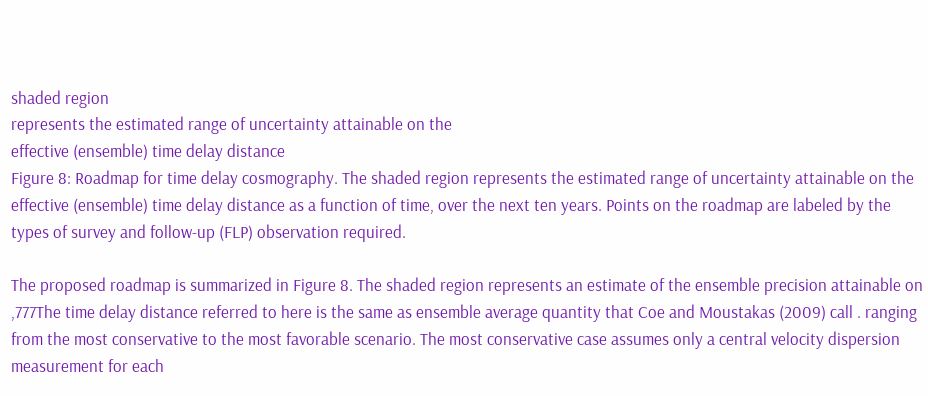shaded region
represents the estimated range of uncertainty attainable on the
effective (ensemble) time delay distance
Figure 8: Roadmap for time delay cosmography. The shaded region represents the estimated range of uncertainty attainable on the effective (ensemble) time delay distance as a function of time, over the next ten years. Points on the roadmap are labeled by the types of survey and follow-up (FLP) observation required.

The proposed roadmap is summarized in Figure 8. The shaded region represents an estimate of the ensemble precision attainable on ,777The time delay distance referred to here is the same as ensemble average quantity that Coe and Moustakas (2009) call . ranging from the most conservative to the most favorable scenario. The most conservative case assumes only a central velocity dispersion measurement for each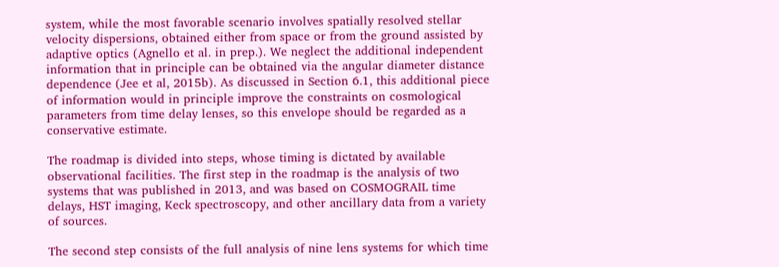system, while the most favorable scenario involves spatially resolved stellar velocity dispersions, obtained either from space or from the ground assisted by adaptive optics (Agnello et al. in prep.). We neglect the additional independent information that in principle can be obtained via the angular diameter distance dependence (Jee et al, 2015b). As discussed in Section 6.1, this additional piece of information would in principle improve the constraints on cosmological parameters from time delay lenses, so this envelope should be regarded as a conservative estimate.

The roadmap is divided into steps, whose timing is dictated by available observational facilities. The first step in the roadmap is the analysis of two systems that was published in 2013, and was based on COSMOGRAIL time delays, HST imaging, Keck spectroscopy, and other ancillary data from a variety of sources.

The second step consists of the full analysis of nine lens systems for which time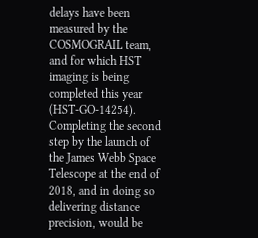delays have been measured by the COSMOGRAIL team, and for which HST imaging is being completed this year (HST-GO-14254). Completing the second step by the launch of the James Webb Space Telescope at the end of 2018, and in doing so delivering distance precision, would be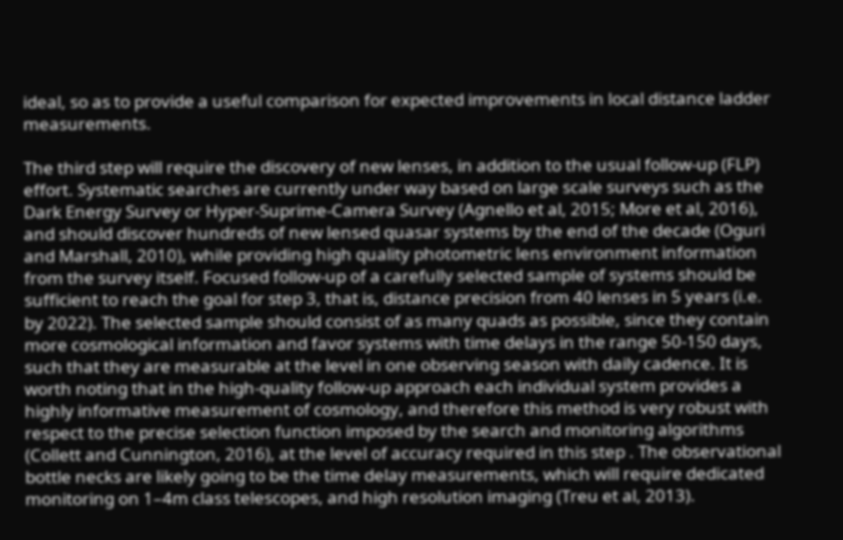ideal, so as to provide a useful comparison for expected improvements in local distance ladder measurements.

The third step will require the discovery of new lenses, in addition to the usual follow-up (FLP) effort. Systematic searches are currently under way based on large scale surveys such as the Dark Energy Survey or Hyper-Suprime-Camera Survey (Agnello et al, 2015; More et al, 2016), and should discover hundreds of new lensed quasar systems by the end of the decade (Oguri and Marshall, 2010), while providing high quality photometric lens environment information from the survey itself. Focused follow-up of a carefully selected sample of systems should be sufficient to reach the goal for step 3, that is, distance precision from 40 lenses in 5 years (i.e. by 2022). The selected sample should consist of as many quads as possible, since they contain more cosmological information and favor systems with time delays in the range 50-150 days, such that they are measurable at the level in one observing season with daily cadence. It is worth noting that in the high-quality follow-up approach each individual system provides a highly informative measurement of cosmology, and therefore this method is very robust with respect to the precise selection function imposed by the search and monitoring algorithms (Collett and Cunnington, 2016), at the level of accuracy required in this step . The observational bottle necks are likely going to be the time delay measurements, which will require dedicated monitoring on 1–4m class telescopes, and high resolution imaging (Treu et al, 2013).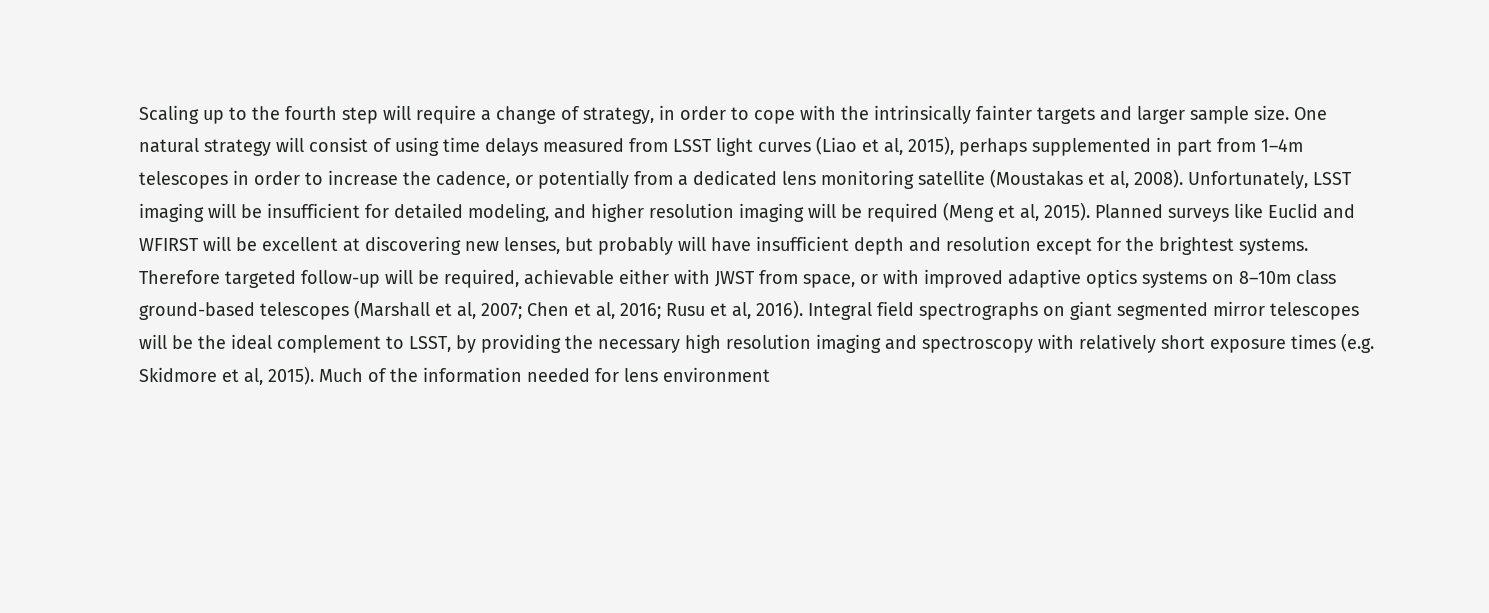Scaling up to the fourth step will require a change of strategy, in order to cope with the intrinsically fainter targets and larger sample size. One natural strategy will consist of using time delays measured from LSST light curves (Liao et al, 2015), perhaps supplemented in part from 1–4m telescopes in order to increase the cadence, or potentially from a dedicated lens monitoring satellite (Moustakas et al, 2008). Unfortunately, LSST imaging will be insufficient for detailed modeling, and higher resolution imaging will be required (Meng et al, 2015). Planned surveys like Euclid and WFIRST will be excellent at discovering new lenses, but probably will have insufficient depth and resolution except for the brightest systems. Therefore targeted follow-up will be required, achievable either with JWST from space, or with improved adaptive optics systems on 8–10m class ground-based telescopes (Marshall et al, 2007; Chen et al, 2016; Rusu et al, 2016). Integral field spectrographs on giant segmented mirror telescopes will be the ideal complement to LSST, by providing the necessary high resolution imaging and spectroscopy with relatively short exposure times (e.g. Skidmore et al, 2015). Much of the information needed for lens environment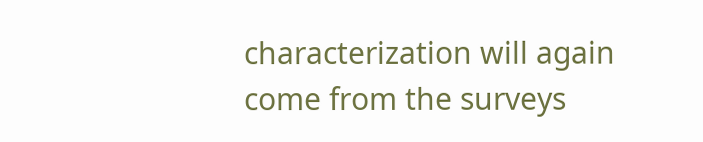characterization will again come from the surveys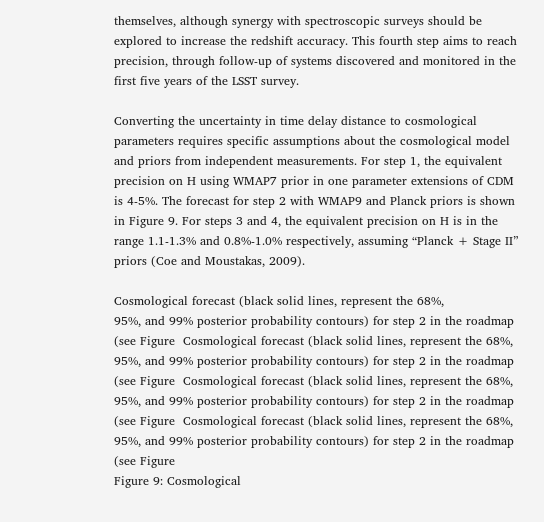themselves, although synergy with spectroscopic surveys should be explored to increase the redshift accuracy. This fourth step aims to reach precision, through follow-up of systems discovered and monitored in the first five years of the LSST survey.

Converting the uncertainty in time delay distance to cosmological parameters requires specific assumptions about the cosmological model and priors from independent measurements. For step 1, the equivalent precision on H using WMAP7 prior in one parameter extensions of CDM is 4-5%. The forecast for step 2 with WMAP9 and Planck priors is shown in Figure 9. For steps 3 and 4, the equivalent precision on H is in the range 1.1-1.3% and 0.8%-1.0% respectively, assuming “Planck + Stage II” priors (Coe and Moustakas, 2009).

Cosmological forecast (black solid lines, represent the 68%,
95%, and 99% posterior probability contours) for step 2 in the roadmap
(see Figure  Cosmological forecast (black solid lines, represent the 68%,
95%, and 99% posterior probability contours) for step 2 in the roadmap
(see Figure  Cosmological forecast (black solid lines, represent the 68%,
95%, and 99% posterior probability contours) for step 2 in the roadmap
(see Figure  Cosmological forecast (black solid lines, represent the 68%,
95%, and 99% posterior probability contours) for step 2 in the roadmap
(see Figure
Figure 9: Cosmological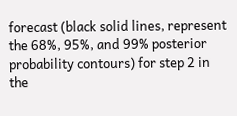forecast (black solid lines, represent the 68%, 95%, and 99% posterior probability contours) for step 2 in the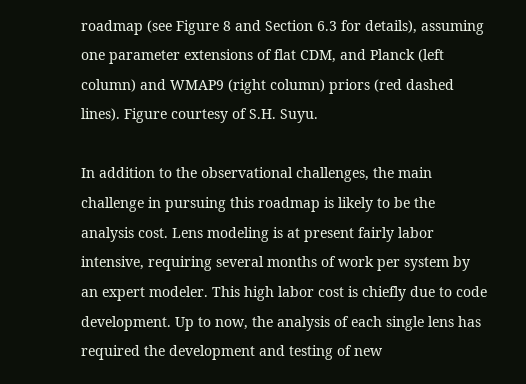roadmap (see Figure 8 and Section 6.3 for details), assuming one parameter extensions of flat CDM, and Planck (left column) and WMAP9 (right column) priors (red dashed lines). Figure courtesy of S.H. Suyu.

In addition to the observational challenges, the main challenge in pursuing this roadmap is likely to be the analysis cost. Lens modeling is at present fairly labor intensive, requiring several months of work per system by an expert modeler. This high labor cost is chiefly due to code development. Up to now, the analysis of each single lens has required the development and testing of new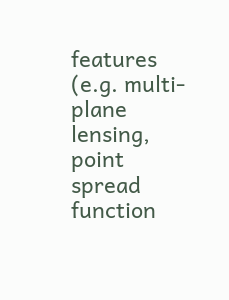features (e.g. multi-plane lensing, point spread function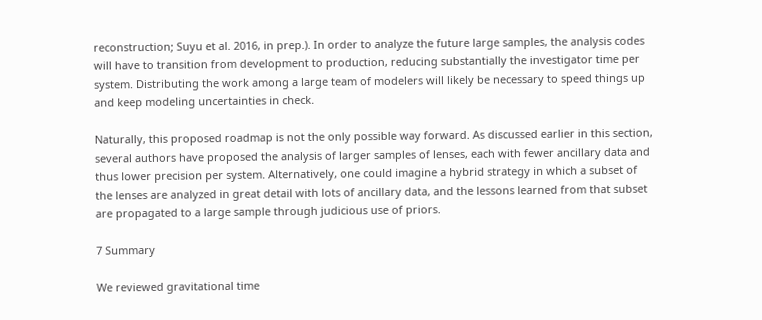reconstruction; Suyu et al. 2016, in prep.). In order to analyze the future large samples, the analysis codes will have to transition from development to production, reducing substantially the investigator time per system. Distributing the work among a large team of modelers will likely be necessary to speed things up and keep modeling uncertainties in check.

Naturally, this proposed roadmap is not the only possible way forward. As discussed earlier in this section, several authors have proposed the analysis of larger samples of lenses, each with fewer ancillary data and thus lower precision per system. Alternatively, one could imagine a hybrid strategy in which a subset of the lenses are analyzed in great detail with lots of ancillary data, and the lessons learned from that subset are propagated to a large sample through judicious use of priors.

7 Summary

We reviewed gravitational time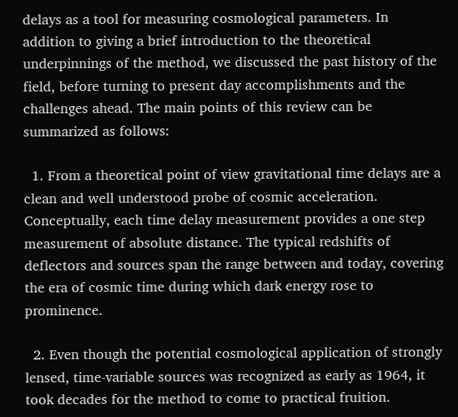delays as a tool for measuring cosmological parameters. In addition to giving a brief introduction to the theoretical underpinnings of the method, we discussed the past history of the field, before turning to present day accomplishments and the challenges ahead. The main points of this review can be summarized as follows:

  1. From a theoretical point of view gravitational time delays are a clean and well understood probe of cosmic acceleration. Conceptually, each time delay measurement provides a one step measurement of absolute distance. The typical redshifts of deflectors and sources span the range between and today, covering the era of cosmic time during which dark energy rose to prominence.

  2. Even though the potential cosmological application of strongly lensed, time-variable sources was recognized as early as 1964, it took decades for the method to come to practical fruition.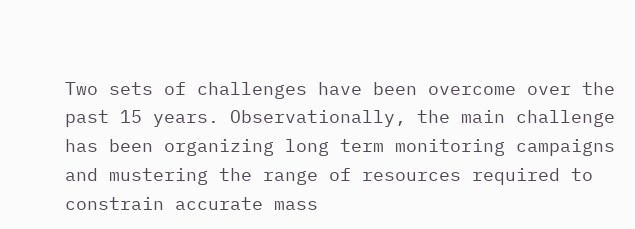Two sets of challenges have been overcome over the past 15 years. Observationally, the main challenge has been organizing long term monitoring campaigns and mustering the range of resources required to constrain accurate mass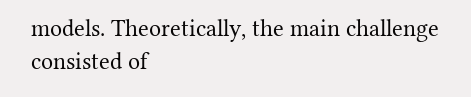models. Theoretically, the main challenge consisted of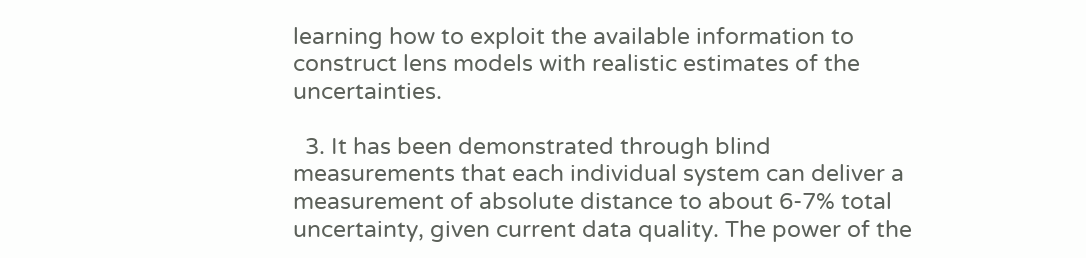learning how to exploit the available information to construct lens models with realistic estimates of the uncertainties.

  3. It has been demonstrated through blind measurements that each individual system can deliver a measurement of absolute distance to about 6-7% total uncertainty, given current data quality. The power of the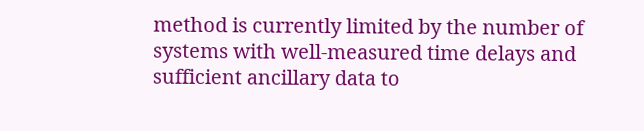method is currently limited by the number of systems with well-measured time delays and sufficient ancillary data to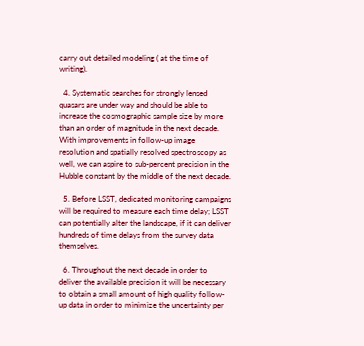carry out detailed modeling ( at the time of writing).

  4. Systematic searches for strongly lensed quasars are under way and should be able to increase the cosmographic sample size by more than an order of magnitude in the next decade. With improvements in follow-up image resolution and spatially resolved spectroscopy as well, we can aspire to sub-percent precision in the Hubble constant by the middle of the next decade.

  5. Before LSST, dedicated monitoring campaigns will be required to measure each time delay; LSST can potentially alter the landscape, if it can deliver hundreds of time delays from the survey data themselves.

  6. Throughout the next decade in order to deliver the available precision it will be necessary to obtain a small amount of high quality follow-up data in order to minimize the uncertainty per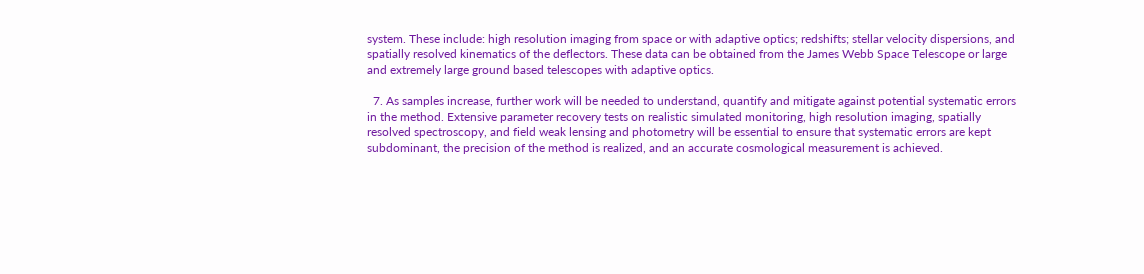system. These include: high resolution imaging from space or with adaptive optics; redshifts; stellar velocity dispersions, and spatially resolved kinematics of the deflectors. These data can be obtained from the James Webb Space Telescope or large and extremely large ground based telescopes with adaptive optics.

  7. As samples increase, further work will be needed to understand, quantify and mitigate against potential systematic errors in the method. Extensive parameter recovery tests on realistic simulated monitoring, high resolution imaging, spatially resolved spectroscopy, and field weak lensing and photometry will be essential to ensure that systematic errors are kept subdominant, the precision of the method is realized, and an accurate cosmological measurement is achieved.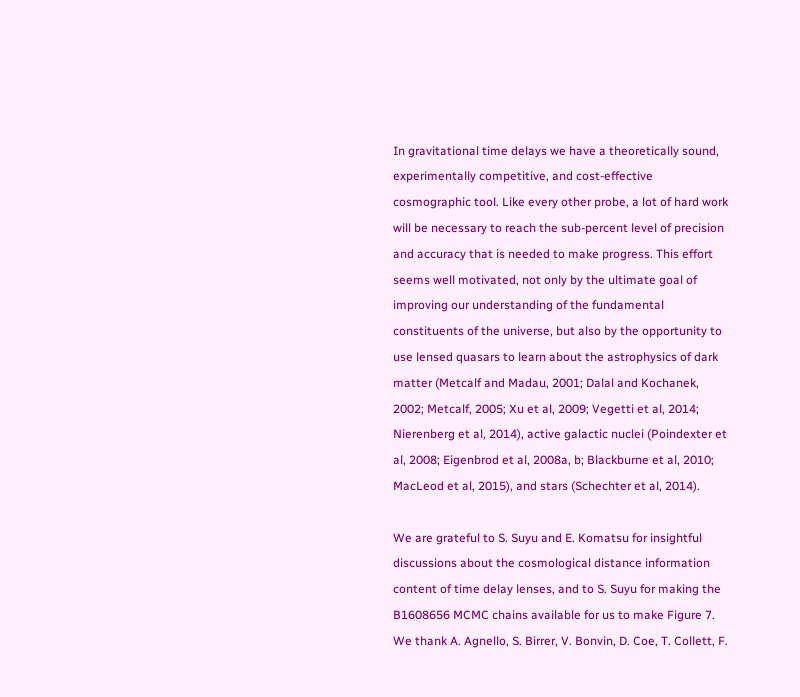In gravitational time delays we have a theoretically sound, experimentally competitive, and cost-effective cosmographic tool. Like every other probe, a lot of hard work will be necessary to reach the sub-percent level of precision and accuracy that is needed to make progress. This effort seems well motivated, not only by the ultimate goal of improving our understanding of the fundamental constituents of the universe, but also by the opportunity to use lensed quasars to learn about the astrophysics of dark matter (Metcalf and Madau, 2001; Dalal and Kochanek, 2002; Metcalf, 2005; Xu et al, 2009; Vegetti et al, 2014; Nierenberg et al, 2014), active galactic nuclei (Poindexter et al, 2008; Eigenbrod et al, 2008a, b; Blackburne et al, 2010; MacLeod et al, 2015), and stars (Schechter et al, 2014).

We are grateful to S. Suyu and E. Komatsu for insightful discussions about the cosmological distance information content of time delay lenses, and to S. Suyu for making the B1608656 MCMC chains available for us to make Figure 7. We thank A. Agnello, S. Birrer, V. Bonvin, D. Coe, T. Collett, F.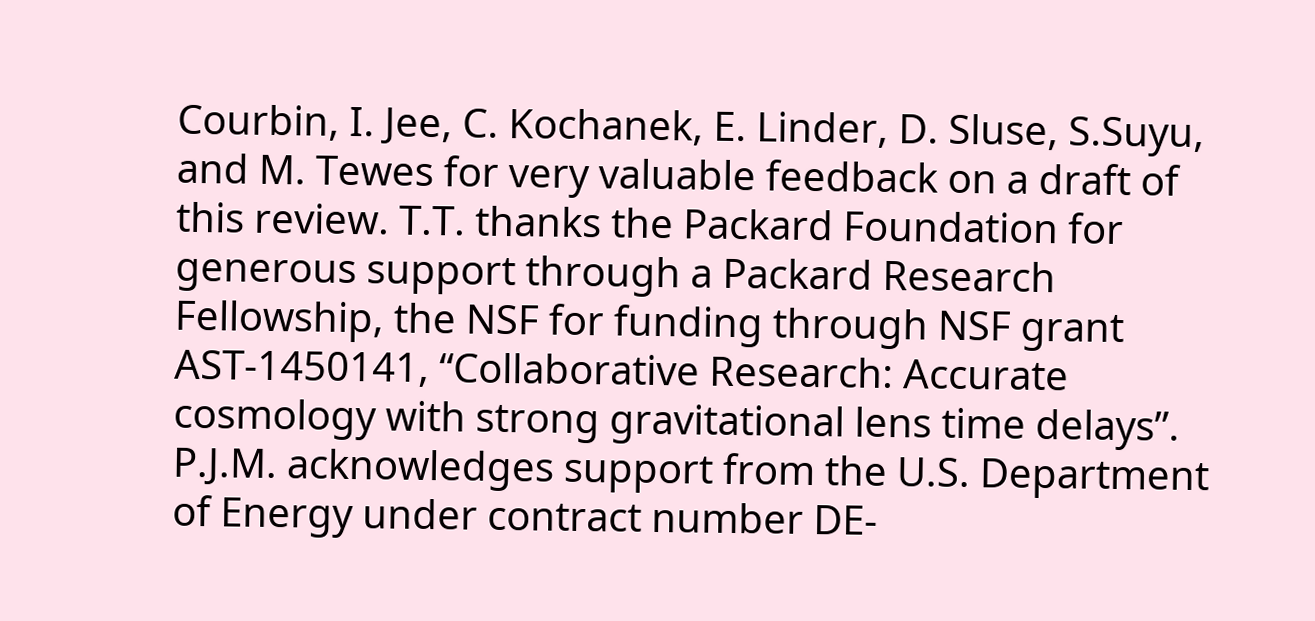Courbin, I. Jee, C. Kochanek, E. Linder, D. Sluse, S.Suyu, and M. Tewes for very valuable feedback on a draft of this review. T.T. thanks the Packard Foundation for generous support through a Packard Research Fellowship, the NSF for funding through NSF grant AST-1450141, “Collaborative Research: Accurate cosmology with strong gravitational lens time delays”. P.J.M. acknowledges support from the U.S. Department of Energy under contract number DE-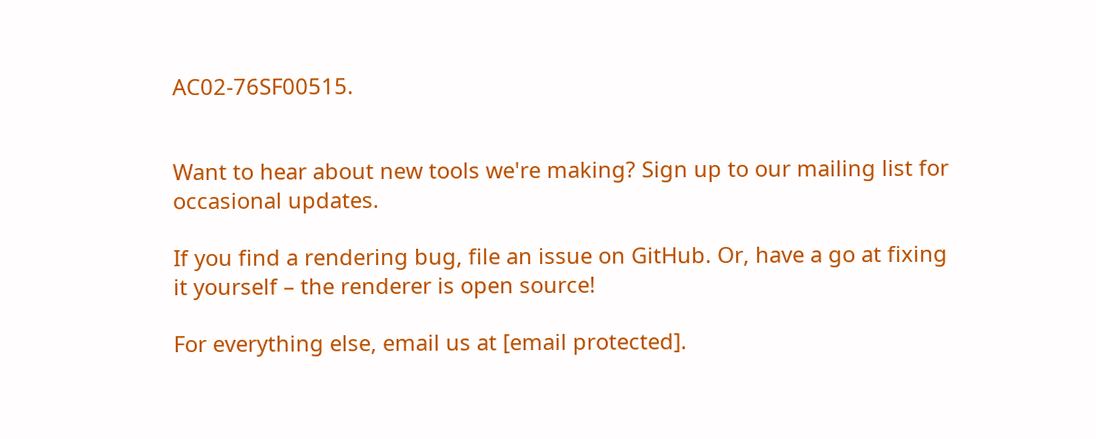AC02-76SF00515.


Want to hear about new tools we're making? Sign up to our mailing list for occasional updates.

If you find a rendering bug, file an issue on GitHub. Or, have a go at fixing it yourself – the renderer is open source!

For everything else, email us at [email protected].